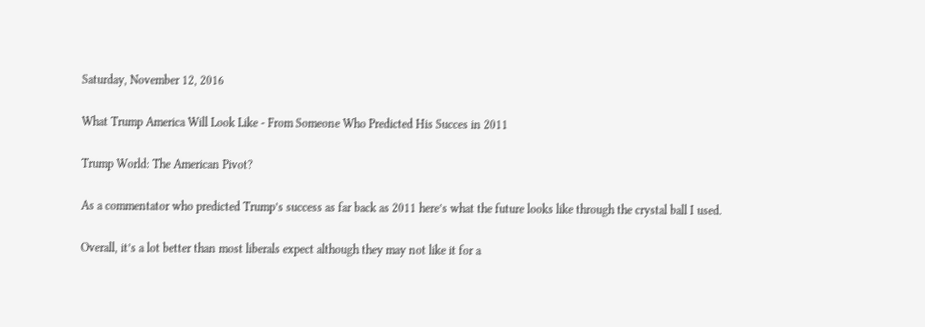Saturday, November 12, 2016

What Trump America Will Look Like - From Someone Who Predicted His Succes in 2011

Trump World: The American Pivot?

As a commentator who predicted Trump’s success as far back as 2011 here’s what the future looks like through the crystal ball I used.

Overall, it’s a lot better than most liberals expect although they may not like it for a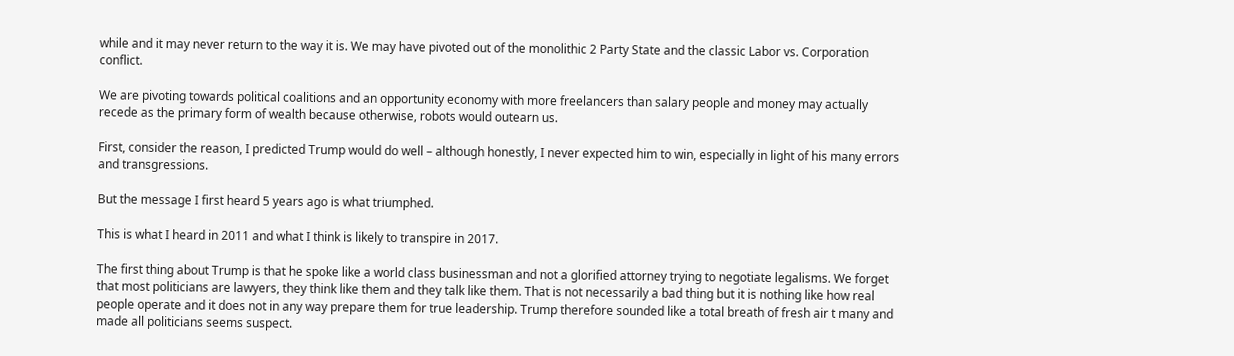while and it may never return to the way it is. We may have pivoted out of the monolithic 2 Party State and the classic Labor vs. Corporation conflict.

We are pivoting towards political coalitions and an opportunity economy with more freelancers than salary people and money may actually recede as the primary form of wealth because otherwise, robots would outearn us.

First, consider the reason, I predicted Trump would do well – although honestly, I never expected him to win, especially in light of his many errors and transgressions.

But the message I first heard 5 years ago is what triumphed.

This is what I heard in 2011 and what I think is likely to transpire in 2017.

The first thing about Trump is that he spoke like a world class businessman and not a glorified attorney trying to negotiate legalisms. We forget that most politicians are lawyers, they think like them and they talk like them. That is not necessarily a bad thing but it is nothing like how real people operate and it does not in any way prepare them for true leadership. Trump therefore sounded like a total breath of fresh air t many and made all politicians seems suspect.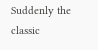Suddenly the classic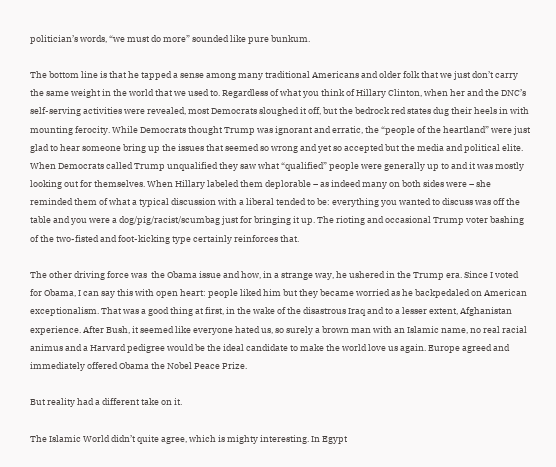politician’s words, “we must do more” sounded like pure bunkum.

The bottom line is that he tapped a sense among many traditional Americans and older folk that we just don’t carry the same weight in the world that we used to. Regardless of what you think of Hillary Clinton, when her and the DNC’s self-serving activities were revealed, most Democrats sloughed it off, but the bedrock red states dug their heels in with mounting ferocity. While Democrats thought Trump was ignorant and erratic, the “people of the heartland” were just glad to hear someone bring up the issues that seemed so wrong and yet so accepted but the media and political elite. When Democrats called Trump unqualified they saw what “qualified” people were generally up to and it was mostly looking out for themselves. When Hillary labeled them deplorable – as indeed many on both sides were – she reminded them of what a typical discussion with a liberal tended to be: everything you wanted to discuss was off the table and you were a dog/pig/racist/scumbag just for bringing it up. The rioting and occasional Trump voter bashing of the two-fisted and foot-kicking type certainly reinforces that.

The other driving force was  the Obama issue and how, in a strange way, he ushered in the Trump era. Since I voted for Obama, I can say this with open heart: people liked him but they became worried as he backpedaled on American exceptionalism. That was a good thing at first, in the wake of the disastrous Iraq and to a lesser extent, Afghanistan experience. After Bush, it seemed like everyone hated us, so surely a brown man with an Islamic name, no real racial animus and a Harvard pedigree would be the ideal candidate to make the world love us again. Europe agreed and immediately offered Obama the Nobel Peace Prize.

But reality had a different take on it.

The Islamic World didn’t quite agree, which is mighty interesting. In Egypt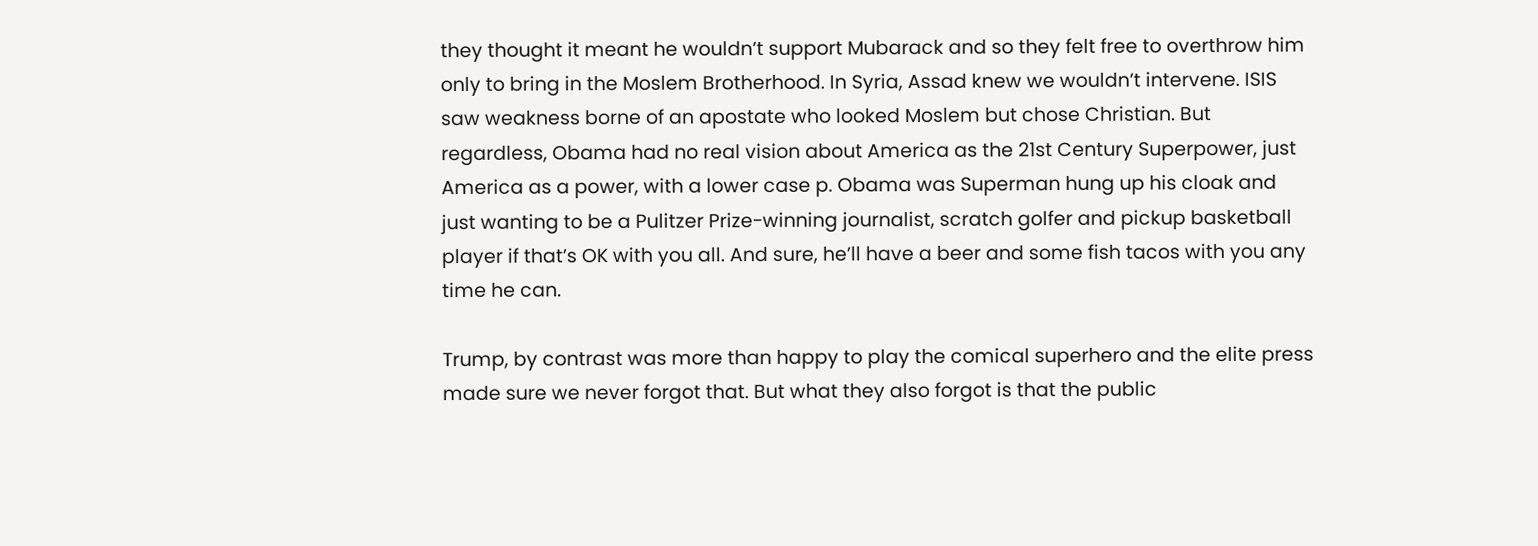they thought it meant he wouldn’t support Mubarack and so they felt free to overthrow him only to bring in the Moslem Brotherhood. In Syria, Assad knew we wouldn’t intervene. ISIS saw weakness borne of an apostate who looked Moslem but chose Christian. But regardless, Obama had no real vision about America as the 21st Century Superpower, just America as a power, with a lower case p. Obama was Superman hung up his cloak and just wanting to be a Pulitzer Prize-winning journalist, scratch golfer and pickup basketball player if that’s OK with you all. And sure, he’ll have a beer and some fish tacos with you any time he can.

Trump, by contrast was more than happy to play the comical superhero and the elite press made sure we never forgot that. But what they also forgot is that the public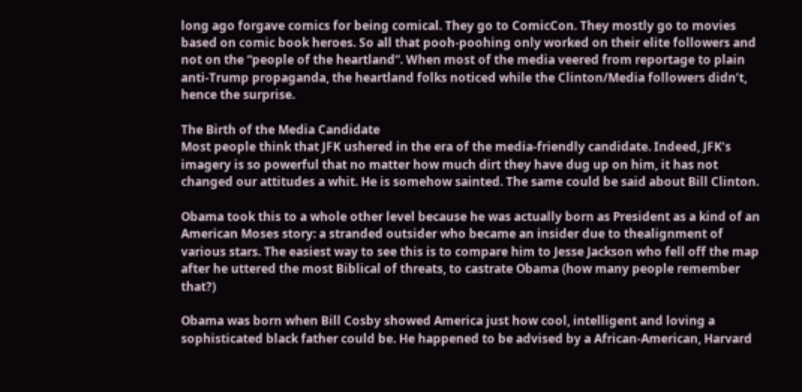long ago forgave comics for being comical. They go to ComicCon. They mostly go to movies based on comic book heroes. So all that pooh-poohing only worked on their elite followers and not on the “people of the heartland”. When most of the media veered from reportage to plain anti-Trump propaganda, the heartland folks noticed while the Clinton/Media followers didn’t, hence the surprise.

The Birth of the Media Candidate
Most people think that JFK ushered in the era of the media-friendly candidate. Indeed, JFK’s imagery is so powerful that no matter how much dirt they have dug up on him, it has not changed our attitudes a whit. He is somehow sainted. The same could be said about Bill Clinton.

Obama took this to a whole other level because he was actually born as President as a kind of an American Moses story: a stranded outsider who became an insider due to thealignment of various stars. The easiest way to see this is to compare him to Jesse Jackson who fell off the map after he uttered the most Biblical of threats, to castrate Obama (how many people remember that?)

Obama was born when Bill Cosby showed America just how cool, intelligent and loving a sophisticated black father could be. He happened to be advised by a African-American, Harvard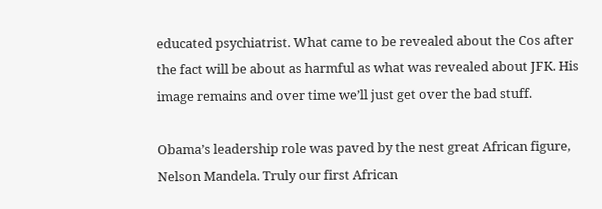educated psychiatrist. What came to be revealed about the Cos after the fact will be about as harmful as what was revealed about JFK. His image remains and over time we’ll just get over the bad stuff.

Obama’s leadership role was paved by the nest great African figure, Nelson Mandela. Truly our first African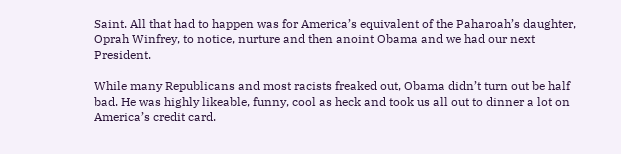Saint. All that had to happen was for America’s equivalent of the Paharoah’s daughter, Oprah Winfrey, to notice, nurture and then anoint Obama and we had our next President.

While many Republicans and most racists freaked out, Obama didn’t turn out be half bad. He was highly likeable, funny, cool as heck and took us all out to dinner a lot on America’s credit card.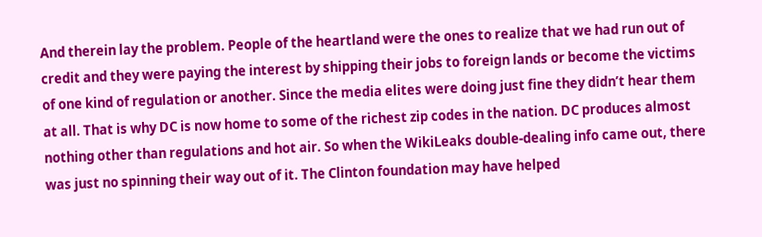And therein lay the problem. People of the heartland were the ones to realize that we had run out of credit and they were paying the interest by shipping their jobs to foreign lands or become the victims of one kind of regulation or another. Since the media elites were doing just fine they didn’t hear them at all. That is why DC is now home to some of the richest zip codes in the nation. DC produces almost nothing other than regulations and hot air. So when the WikiLeaks double-dealing info came out, there was just no spinning their way out of it. The Clinton foundation may have helped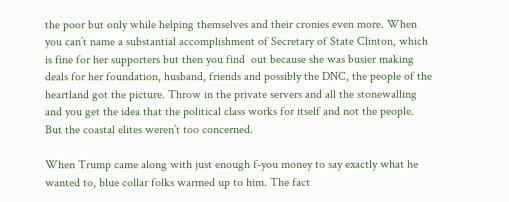the poor but only while helping themselves and their cronies even more. When you can’t name a substantial accomplishment of Secretary of State Clinton, which is fine for her supporters but then you find  out because she was busier making deals for her foundation, husband, friends and possibly the DNC, the people of the heartland got the picture. Throw in the private servers and all the stonewalling and you get the idea that the political class works for itself and not the people. But the coastal elites weren’t too concerned.

When Trump came along with just enough f-you money to say exactly what he wanted to, blue collar folks warmed up to him. The fact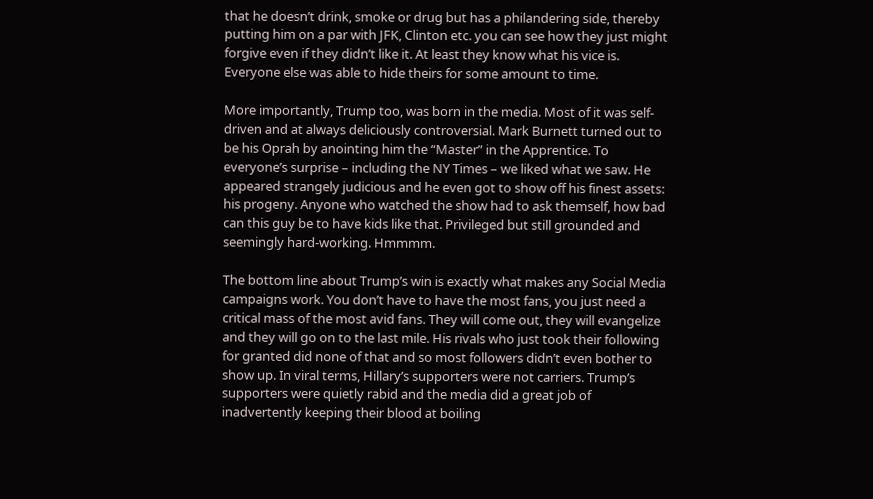that he doesn’t drink, smoke or drug but has a philandering side, thereby putting him on a par with JFK, Clinton etc. you can see how they just might forgive even if they didn’t like it. At least they know what his vice is. Everyone else was able to hide theirs for some amount to time.

More importantly, Trump too, was born in the media. Most of it was self-driven and at always deliciously controversial. Mark Burnett turned out to be his Oprah by anointing him the “Master” in the Apprentice. To everyone’s surprise – including the NY Times – we liked what we saw. He appeared strangely judicious and he even got to show off his finest assets: his progeny. Anyone who watched the show had to ask themself, how bad can this guy be to have kids like that. Privileged but still grounded and seemingly hard-working. Hmmmm.

The bottom line about Trump’s win is exactly what makes any Social Media campaigns work. You don’t have to have the most fans, you just need a critical mass of the most avid fans. They will come out, they will evangelize and they will go on to the last mile. His rivals who just took their following for granted did none of that and so most followers didn’t even bother to show up. In viral terms, Hillary’s supporters were not carriers. Trump’s supporters were quietly rabid and the media did a great job of inadvertently keeping their blood at boiling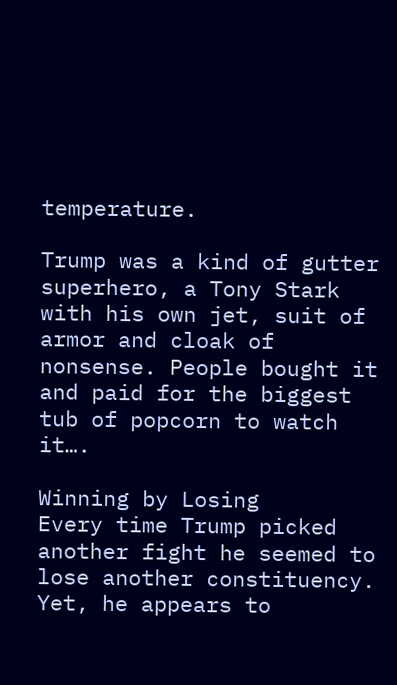temperature.

Trump was a kind of gutter superhero, a Tony Stark with his own jet, suit of armor and cloak of nonsense. People bought it and paid for the biggest tub of popcorn to watch it….

Winning by Losing
Every time Trump picked another fight he seemed to lose another constituency. Yet, he appears to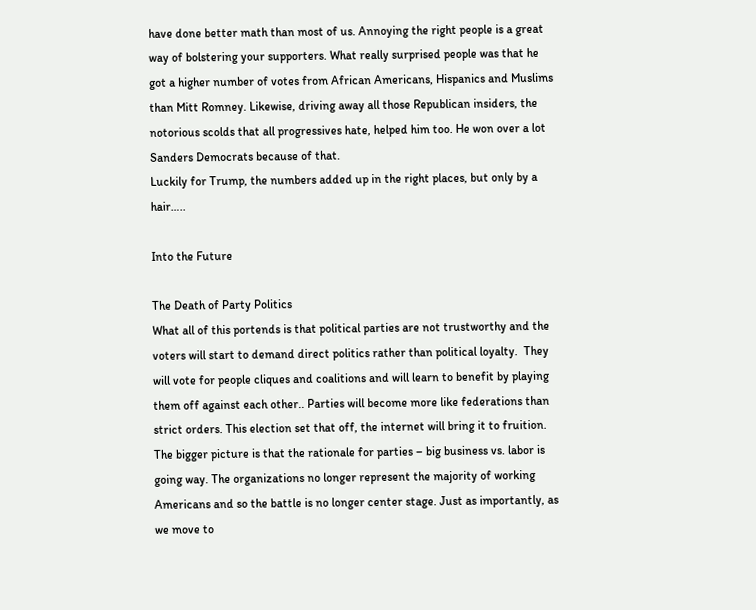have done better math than most of us. Annoying the right people is a great way of bolstering your supporters. What really surprised people was that he got a higher number of votes from African Americans, Hispanics and Muslims than Mitt Romney. Likewise, driving away all those Republican insiders, the notorious scolds that all progressives hate, helped him too. He won over a lot Sanders Democrats because of that.
Luckily for Trump, the numbers added up in the right places, but only by a hair…..

Into the Future

The Death of Party Politics
What all of this portends is that political parties are not trustworthy and the voters will start to demand direct politics rather than political loyalty.  They will vote for people cliques and coalitions and will learn to benefit by playing them off against each other.. Parties will become more like federations than strict orders. This election set that off, the internet will bring it to fruition. The bigger picture is that the rationale for parties – big business vs. labor is going way. The organizations no longer represent the majority of working Americans and so the battle is no longer center stage. Just as importantly, as we move to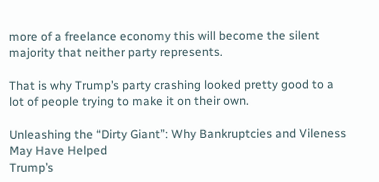more of a freelance economy this will become the silent majority that neither party represents.

That is why Trump’s party crashing looked pretty good to a lot of people trying to make it on their own.

Unleashing the “Dirty Giant”: Why Bankruptcies and Vileness May Have Helped
Trump’s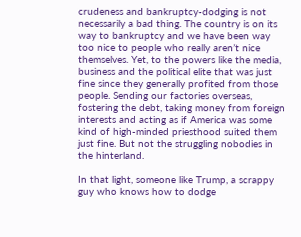crudeness and bankruptcy-dodging is not necessarily a bad thing. The country is on its way to bankruptcy and we have been way too nice to people who really aren’t nice themselves. Yet, to the powers like the media, business and the political elite that was just fine since they generally profited from those people. Sending our factories overseas, fostering the debt, taking money from foreign interests and acting as if America was some kind of high-minded priesthood suited them just fine. But not the struggling nobodies in the hinterland.

In that light, someone like Trump, a scrappy guy who knows how to dodge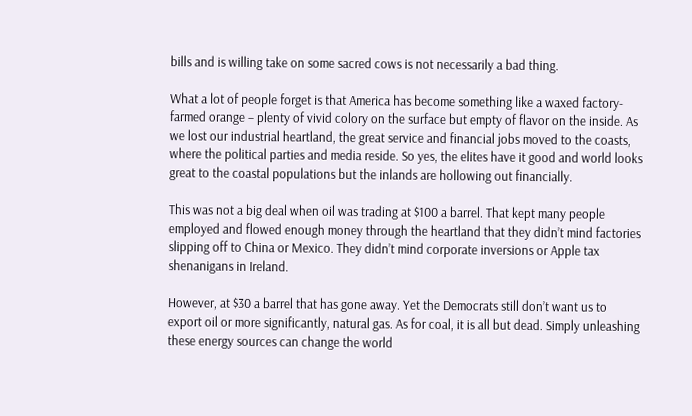bills and is willing take on some sacred cows is not necessarily a bad thing.

What a lot of people forget is that America has become something like a waxed factory-farmed orange – plenty of vivid colory on the surface but empty of flavor on the inside. As we lost our industrial heartland, the great service and financial jobs moved to the coasts, where the political parties and media reside. So yes, the elites have it good and world looks great to the coastal populations but the inlands are hollowing out financially.

This was not a big deal when oil was trading at $100 a barrel. That kept many people employed and flowed enough money through the heartland that they didn’t mind factories slipping off to China or Mexico. They didn’t mind corporate inversions or Apple tax shenanigans in Ireland.

However, at $30 a barrel that has gone away. Yet the Democrats still don’t want us to export oil or more significantly, natural gas. As for coal, it is all but dead. Simply unleashing these energy sources can change the world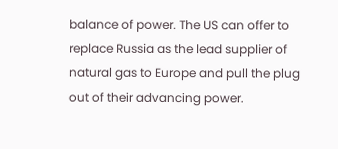balance of power. The US can offer to replace Russia as the lead supplier of natural gas to Europe and pull the plug out of their advancing power.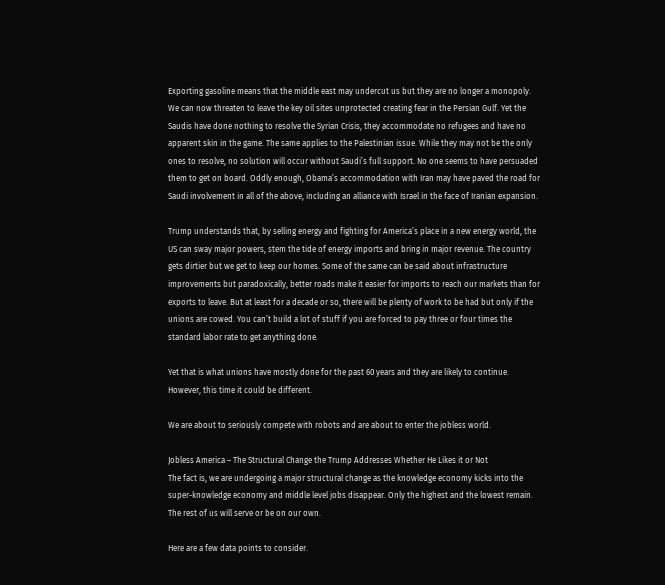Exporting gasoline means that the middle east may undercut us but they are no longer a monopoly. We can now threaten to leave the key oil sites unprotected creating fear in the Persian Gulf. Yet the Saudis have done nothing to resolve the Syrian Crisis, they accommodate no refugees and have no apparent skin in the game. The same applies to the Palestinian issue. While they may not be the only ones to resolve, no solution will occur without Saudi’s full support. No one seems to have persuaded them to get on board. Oddly enough, Obama’s accommodation with Iran may have paved the road for Saudi involvement in all of the above, including an alliance with Israel in the face of Iranian expansion.

Trump understands that, by selling energy and fighting for America’s place in a new energy world, the US can sway major powers, stem the tide of energy imports and bring in major revenue. The country gets dirtier but we get to keep our homes. Some of the same can be said about infrastructure improvements but paradoxically, better roads make it easier for imports to reach our markets than for exports to leave. But at least for a decade or so, there will be plenty of work to be had but only if the unions are cowed. You can’t build a lot of stuff if you are forced to pay three or four times the standard labor rate to get anything done.

Yet that is what unions have mostly done for the past 60 years and they are likely to continue. However, this time it could be different.

We are about to seriously compete with robots and are about to enter the jobless world.

Jobless America – The Structural Change the Trump Addresses Whether He Likes it or Not
The fact is, we are undergoing a major structural change as the knowledge economy kicks into the super-knowledge economy and middle level jobs disappear. Only the highest and the lowest remain. The rest of us will serve or be on our own.

Here are a few data points to consider.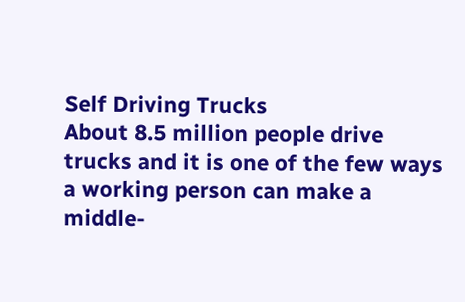Self Driving Trucks
About 8.5 million people drive trucks and it is one of the few ways a working person can make a middle-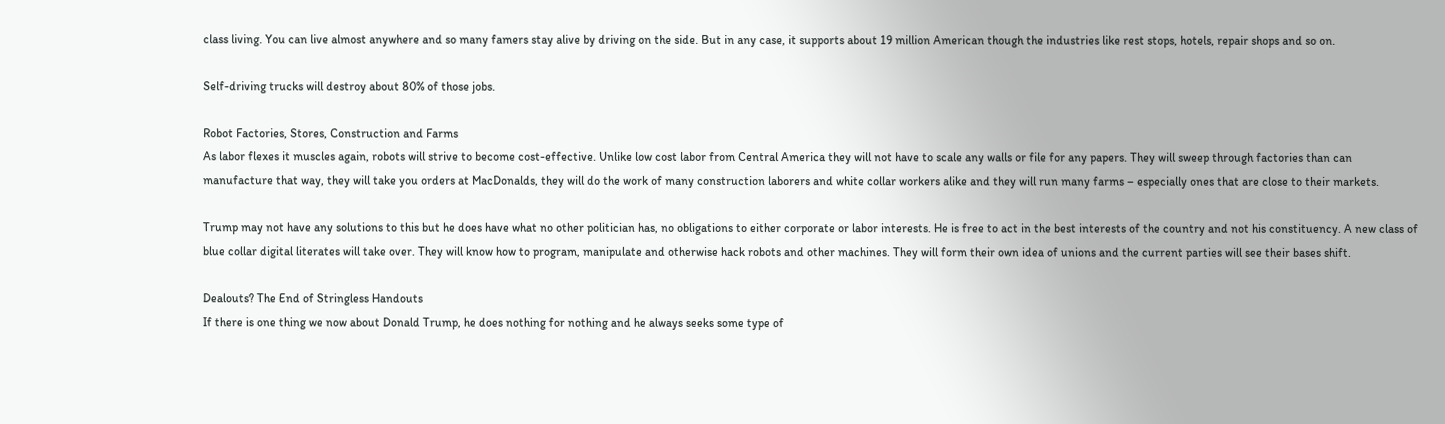class living. You can live almost anywhere and so many famers stay alive by driving on the side. But in any case, it supports about 19 million American though the industries like rest stops, hotels, repair shops and so on.

Self-driving trucks will destroy about 80% of those jobs.

Robot Factories, Stores, Construction and Farms
As labor flexes it muscles again, robots will strive to become cost-effective. Unlike low cost labor from Central America they will not have to scale any walls or file for any papers. They will sweep through factories than can manufacture that way, they will take you orders at MacDonalds, they will do the work of many construction laborers and white collar workers alike and they will run many farms – especially ones that are close to their markets.

Trump may not have any solutions to this but he does have what no other politician has, no obligations to either corporate or labor interests. He is free to act in the best interests of the country and not his constituency. A new class of blue collar digital literates will take over. They will know how to program, manipulate and otherwise hack robots and other machines. They will form their own idea of unions and the current parties will see their bases shift.

Dealouts? The End of Stringless Handouts
If there is one thing we now about Donald Trump, he does nothing for nothing and he always seeks some type of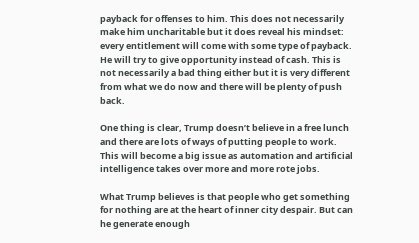payback for offenses to him. This does not necessarily make him uncharitable but it does reveal his mindset: every entitlement will come with some type of payback. He will try to give opportunity instead of cash. This is not necessarily a bad thing either but it is very different from what we do now and there will be plenty of push back.

One thing is clear, Trump doesn’t believe in a free lunch and there are lots of ways of putting people to work. This will become a big issue as automation and artificial intelligence takes over more and more rote jobs.

What Trump believes is that people who get something for nothing are at the heart of inner city despair. But can he generate enough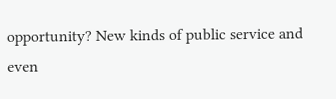opportunity? New kinds of public service and even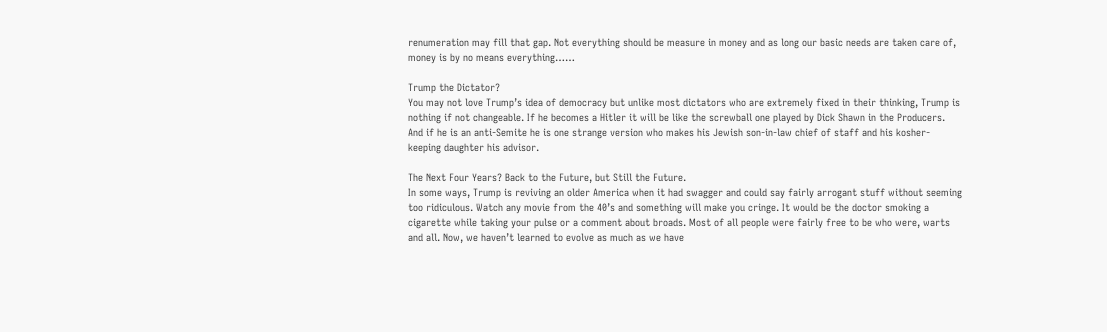renumeration may fill that gap. Not everything should be measure in money and as long our basic needs are taken care of, money is by no means everything……

Trump the Dictator?
You may not love Trump’s idea of democracy but unlike most dictators who are extremely fixed in their thinking, Trump is nothing if not changeable. If he becomes a Hitler it will be like the screwball one played by Dick Shawn in the Producers. And if he is an anti-Semite he is one strange version who makes his Jewish son-in-law chief of staff and his kosher-keeping daughter his advisor.

The Next Four Years? Back to the Future, but Still the Future.
In some ways, Trump is reviving an older America when it had swagger and could say fairly arrogant stuff without seeming too ridiculous. Watch any movie from the 40’s and something will make you cringe. It would be the doctor smoking a cigarette while taking your pulse or a comment about broads. Most of all people were fairly free to be who were, warts and all. Now, we haven’t learned to evolve as much as we have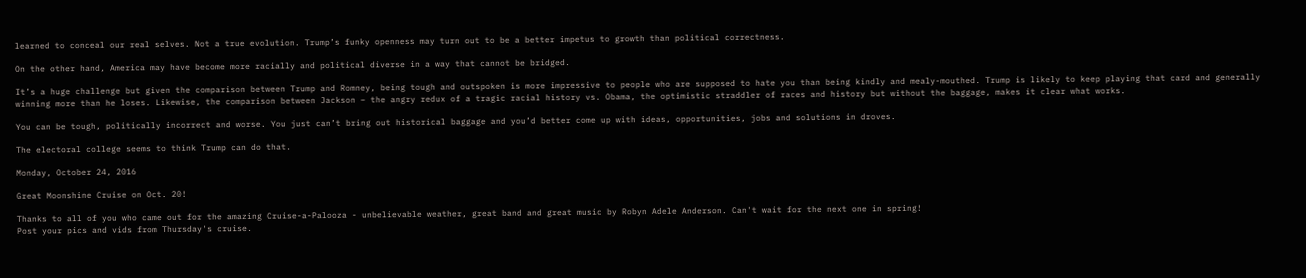learned to conceal our real selves. Not a true evolution. Trump’s funky openness may turn out to be a better impetus to growth than political correctness.

On the other hand, America may have become more racially and political diverse in a way that cannot be bridged.

It’s a huge challenge but given the comparison between Trump and Romney, being tough and outspoken is more impressive to people who are supposed to hate you than being kindly and mealy-mouthed. Trump is likely to keep playing that card and generally winning more than he loses. Likewise, the comparison between Jackson – the angry redux of a tragic racial history vs. Obama, the optimistic straddler of races and history but without the baggage, makes it clear what works.

You can be tough, politically incorrect and worse. You just can’t bring out historical baggage and you’d better come up with ideas, opportunities, jobs and solutions in droves.

The electoral college seems to think Trump can do that.

Monday, October 24, 2016

Great Moonshine Cruise on Oct. 20!

Thanks to all of you who came out for the amazing Cruise-a-Palooza - unbelievable weather, great band and great music by Robyn Adele Anderson. Can't wait for the next one in spring!
Post your pics and vids from Thursday's cruise.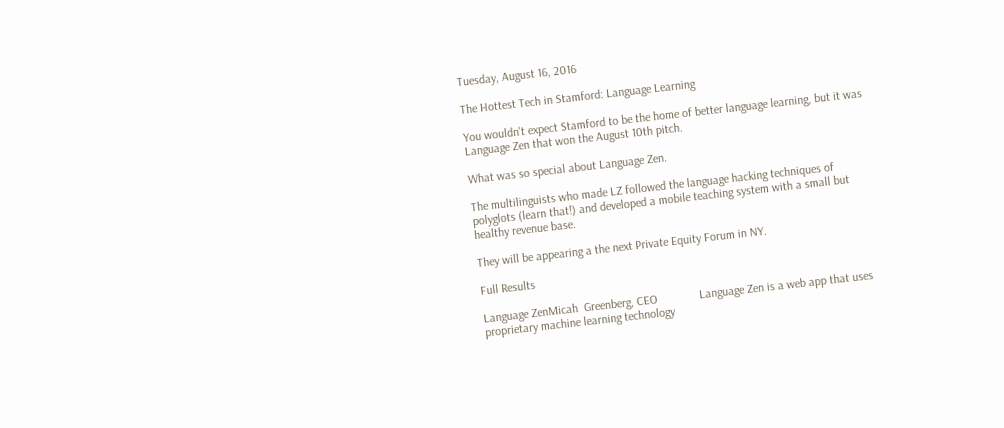Tuesday, August 16, 2016

The Hottest Tech in Stamford: Language Learning

You wouldn't expect Stamford to be the home of better language learning, but it was Language Zen that won the August 10th pitch.

What was so special about Language Zen.

The multilinguists who made LZ followed the language hacking techniques of polyglots (learn that!) and developed a mobile teaching system with a small but healthy revenue base.

They will be appearing a the next Private Equity Forum in NY.

Full Results

Language ZenMicah  Greenberg, CEO              Language Zen is a web app that uses proprietary machine learning technology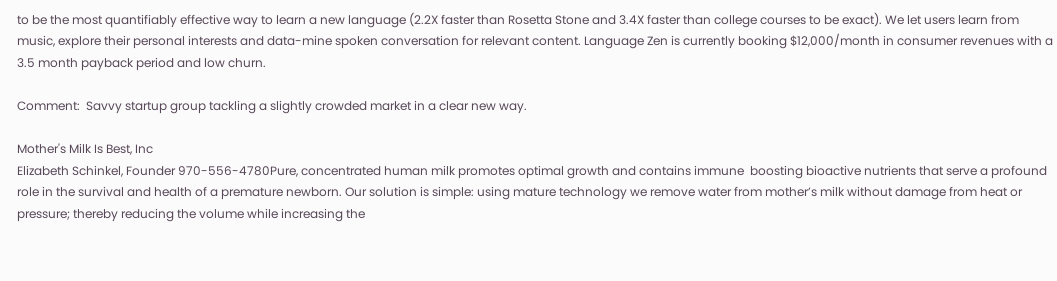to be the most quantifiably effective way to learn a new language (2.2X faster than Rosetta Stone and 3.4X faster than college courses to be exact). We let users learn from music, explore their personal interests and data-mine spoken conversation for relevant content. Language Zen is currently booking $12,000/month in consumer revenues with a 3.5 month payback period and low churn.

Comment:  Savvy startup group tackling a slightly crowded market in a clear new way.

Mother's Milk Is Best, Inc
Elizabeth Schinkel, Founder 970-556-4780Pure, concentrated human milk promotes optimal growth and contains immune  boosting bioactive nutrients that serve a profound role in the survival and health of a premature newborn. Our solution is simple: using mature technology we remove water from mother’s milk without damage from heat or pressure; thereby reducing the volume while increasing the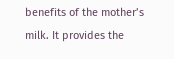benefits of the mother’s milk. It provides the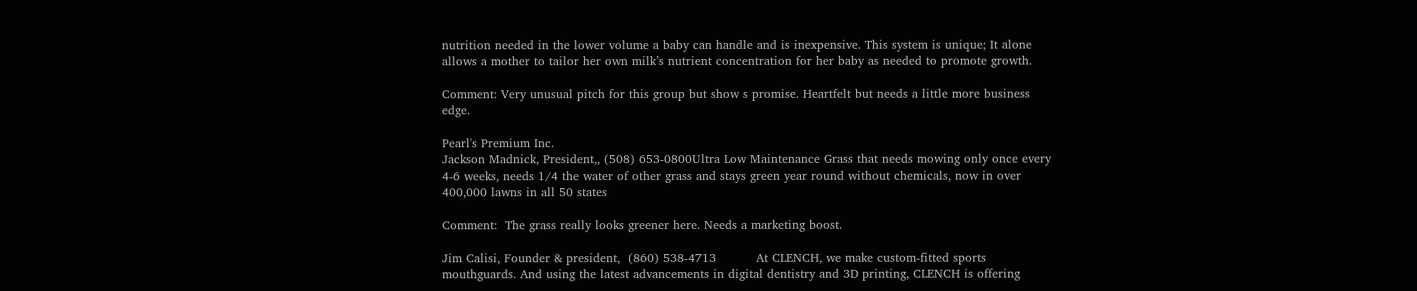nutrition needed in the lower volume a baby can handle and is inexpensive. This system is unique; It alone allows a mother to tailor her own milk’s nutrient concentration for her baby as needed to promote growth.

Comment: Very unusual pitch for this group but show s promise. Heartfelt but needs a little more business edge.

Pearl's Premium Inc.
Jackson Madnick, President,, (508) 653-0800Ultra Low Maintenance Grass that needs mowing only once every 4-6 weeks, needs 1/4 the water of other grass and stays green year round without chemicals, now in over 400,000 lawns in all 50 states

Comment:  The grass really looks greener here. Needs a marketing boost.

Jim Calisi, Founder & president,  (860) 538-4713          At CLENCH, we make custom-fitted sports mouthguards. And using the latest advancements in digital dentistry and 3D printing, CLENCH is offering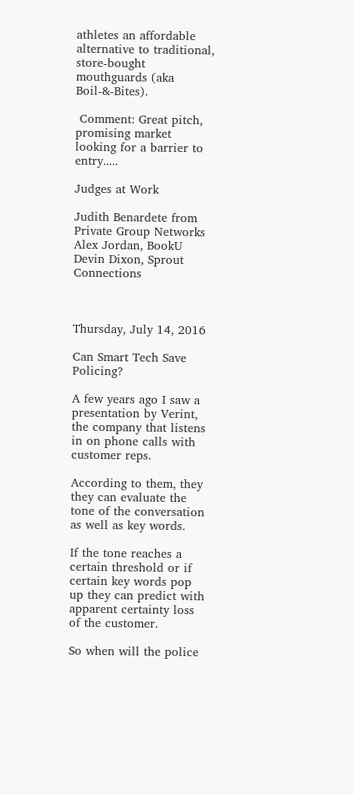athletes an affordable alternative to traditional, store-bought mouthguards (aka Boil-&-Bites).

 Comment: Great pitch, promising market looking for a barrier to entry.....

Judges at Work

Judith Benardete from Private Group Networks
Alex Jordan, BookU
Devin Dixon, Sprout Connections



Thursday, July 14, 2016

Can Smart Tech Save Policing?

A few years ago I saw a presentation by Verint, the company that listens in on phone calls with customer reps.

According to them, they they can evaluate the tone of the conversation as well as key words.

If the tone reaches a certain threshold or if certain key words pop up they can predict with apparent certainty loss of the customer.

So when will the police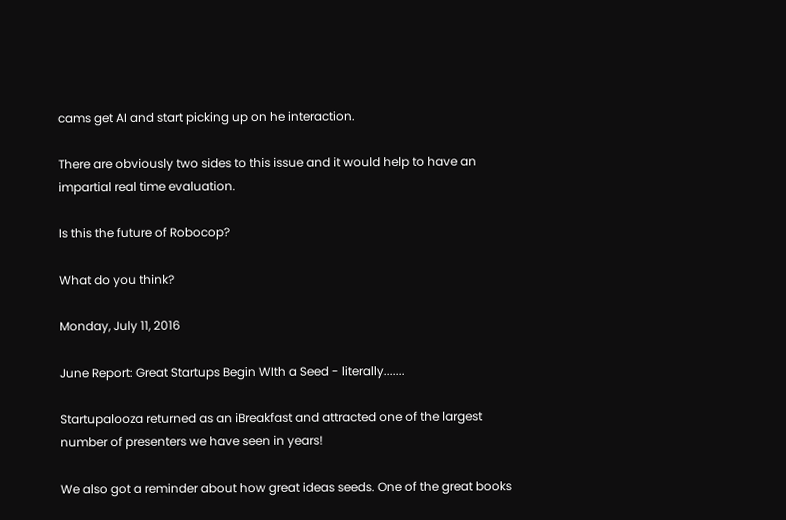cams get AI and start picking up on he interaction.

There are obviously two sides to this issue and it would help to have an impartial real time evaluation.

Is this the future of Robocop?

What do you think?

Monday, July 11, 2016

June Report: Great Startups Begin WIth a Seed - literally.......

Startupalooza returned as an iBreakfast and attracted one of the largest number of presenters we have seen in years!

We also got a reminder about how great ideas seeds. One of the great books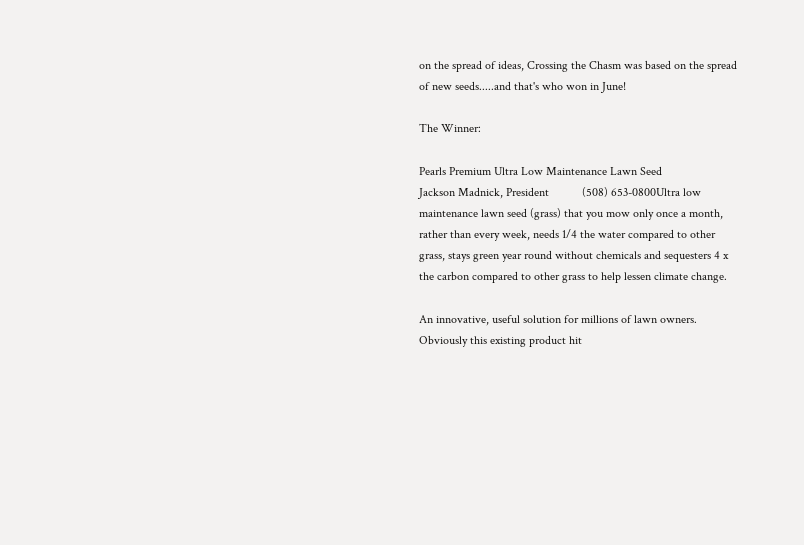on the spread of ideas, Crossing the Chasm was based on the spread of new seeds.....and that's who won in June!

The Winner:

Pearls Premium Ultra Low Maintenance Lawn Seed
Jackson Madnick, President           (508) 653-0800Ultra low maintenance lawn seed (grass) that you mow only once a month, rather than every week, needs 1/4 the water compared to other grass, stays green year round without chemicals and sequesters 4 x the carbon compared to other grass to help lessen climate change.

An innovative, useful solution for millions of lawn owners. Obviously this existing product hit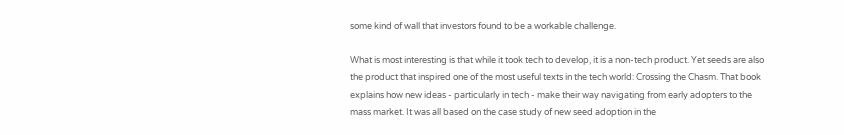some kind of wall that investors found to be a workable challenge.

What is most interesting is that while it took tech to develop, it is a non-tech product. Yet seeds are also the product that inspired one of the most useful texts in the tech world: Crossing the Chasm. That book explains how new ideas - particularly in tech - make their way navigating from early adopters to the mass market. It was all based on the case study of new seed adoption in the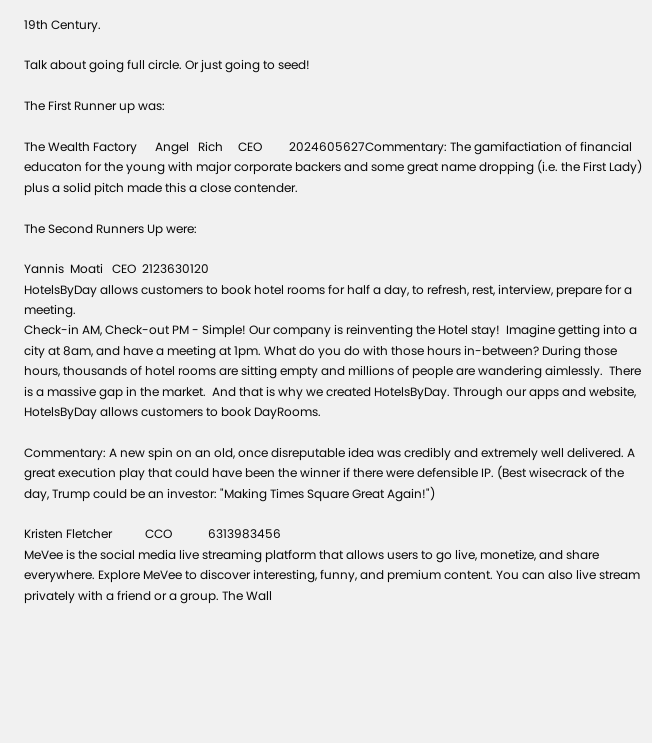19th Century.

Talk about going full circle. Or just going to seed!

The First Runner up was:

The Wealth Factory      Angel   Rich     CEO         2024605627Commentary: The gamifactiation of financial educaton for the young with major corporate backers and some great name dropping (i.e. the First Lady) plus a solid pitch made this a close contender.

The Second Runners Up were:

Yannis  Moati   CEO  2123630120
HotelsByDay allows customers to book hotel rooms for half a day, to refresh, rest, interview, prepare for a meeting.
Check-in AM, Check-out PM - Simple! Our company is reinventing the Hotel stay!  Imagine getting into a city at 8am, and have a meeting at 1pm. What do you do with those hours in-between? During those hours, thousands of hotel rooms are sitting empty and millions of people are wandering aimlessly.  There is a massive gap in the market.  And that is why we created HotelsByDay. Through our apps and website, HotelsByDay allows customers to book DayRooms.

Commentary: A new spin on an old, once disreputable idea was credibly and extremely well delivered. A great execution play that could have been the winner if there were defensible IP. (Best wisecrack of the day, Trump could be an investor: "Making Times Square Great Again!")

Kristen Fletcher           CCO            6313983456
MeVee is the social media live streaming platform that allows users to go live, monetize, and share everywhere. Explore MeVee to discover interesting, funny, and premium content. You can also live stream privately with a friend or a group. The Wall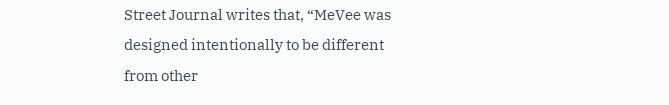Street Journal writes that, “MeVee was designed intentionally to be different from other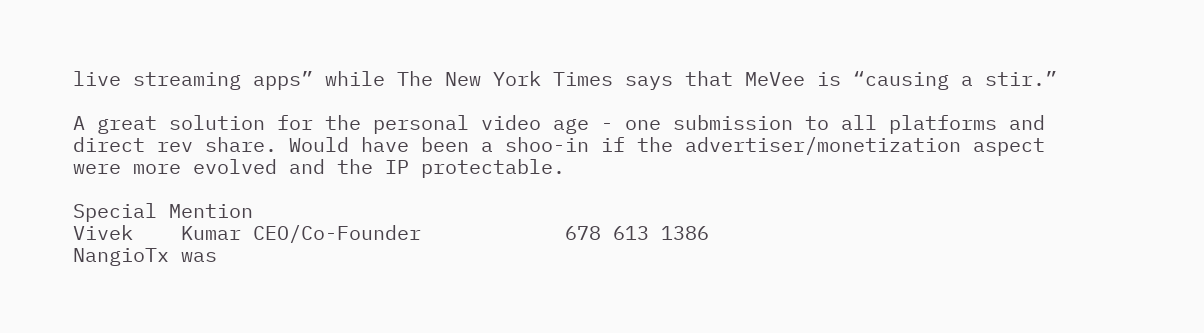live streaming apps” while The New York Times says that MeVee is “causing a stir.”

A great solution for the personal video age - one submission to all platforms and direct rev share. Would have been a shoo-in if the advertiser/monetization aspect were more evolved and the IP protectable.

Special Mention
Vivek    Kumar CEO/Co-Founder            678 613 1386
NangioTx was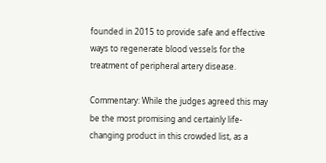founded in 2015 to provide safe and effective ways to regenerate blood vessels for the treatment of peripheral artery disease.

Commentary: While the judges agreed this may be the most promising and certainly life-changing product in this crowded list, as a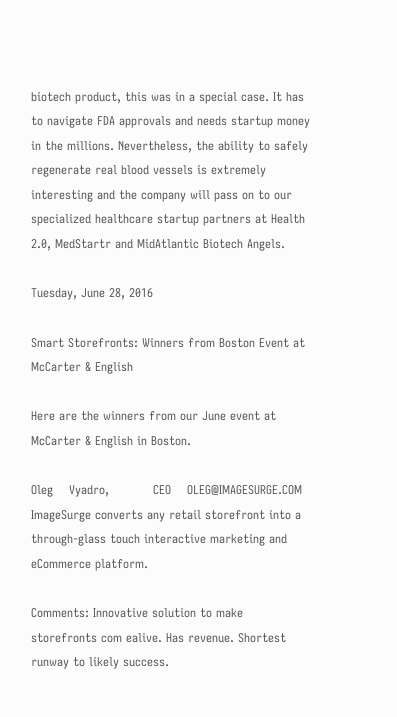biotech product, this was in a special case. It has to navigate FDA approvals and needs startup money in the millions. Nevertheless, the ability to safely regenerate real blood vessels is extremely interesting and the company will pass on to our specialized healthcare startup partners at Health 2.0, MedStartr and MidAtlantic Biotech Angels.

Tuesday, June 28, 2016

Smart Storefronts: Winners from Boston Event at McCarter & English

Here are the winners from our June event at McCarter & English in Boston.

Oleg    Vyadro,           CEO    OLEG@IMAGESURGE.COM
ImageSurge converts any retail storefront into a through-glass touch interactive marketing and eCommerce platform.

Comments: Innovative solution to make storefronts com ealive. Has revenue. Shortest runway to likely success.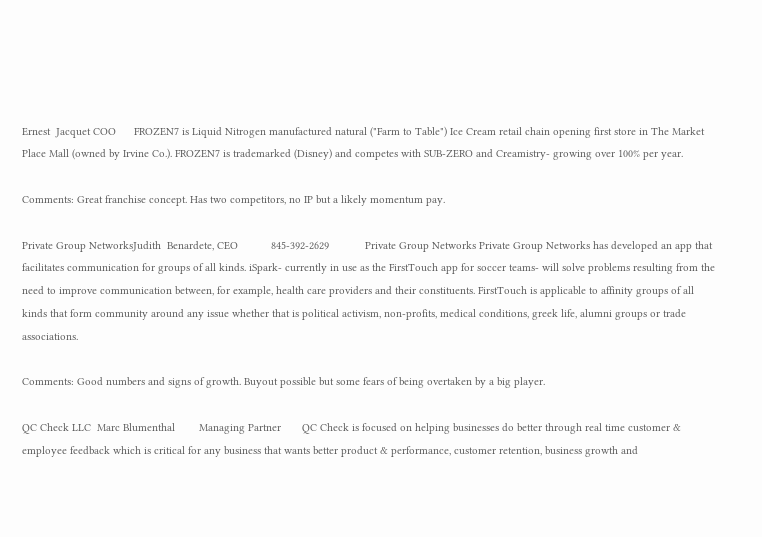Ernest  Jacquet COO      FROZEN7 is Liquid Nitrogen manufactured natural ("Farm to Table") Ice Cream retail chain opening first store in The Market Place Mall (owned by Irvine Co.). FROZEN7 is trademarked (Disney) and competes with SUB-ZERO and Creamistry- growing over 100% per year.

Comments: Great franchise concept. Has two competitors, no IP but a likely momentum pay.

Private Group NetworksJudith  Benardete, CEO           845-392-2629            Private Group Networks Private Group Networks has developed an app that facilitates communication for groups of all kinds. iSpark- currently in use as the FirstTouch app for soccer teams- will solve problems resulting from the need to improve communication between, for example, health care providers and their constituents. FirstTouch is applicable to affinity groups of all kinds that form community around any issue whether that is political activism, non-profits, medical conditions, greek life, alumni groups or trade associations.

Comments: Good numbers and signs of growth. Buyout possible but some fears of being overtaken by a big player.

QC Check LLC  Marc Blumenthal        Managing Partner       QC Check is focused on helping businesses do better through real time customer & employee feedback which is critical for any business that wants better product & performance, customer retention, business growth and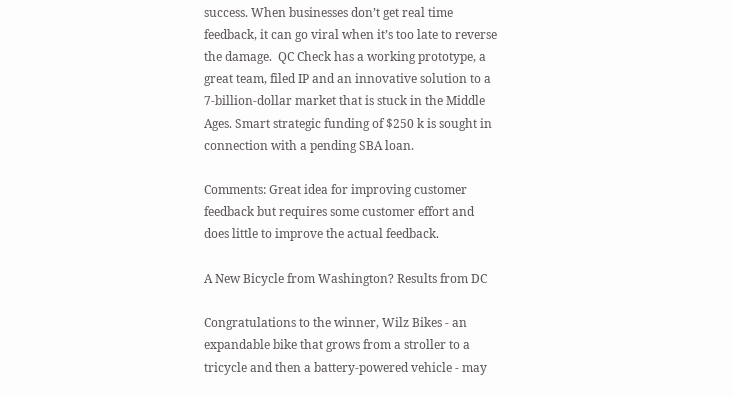success. When businesses don’t get real time feedback, it can go viral when it’s too late to reverse the damage.  QC Check has a working prototype, a great team, filed IP and an innovative solution to a 7-billion-dollar market that is stuck in the Middle Ages. Smart strategic funding of $250 k is sought in connection with a pending SBA loan.

Comments: Great idea for improving customer feedback but requires some customer effort and does little to improve the actual feedback.

A New Bicycle from Washington? Results from DC

Congratulations to the winner, Wilz Bikes - an expandable bike that grows from a stroller to a tricycle and then a battery-powered vehicle - may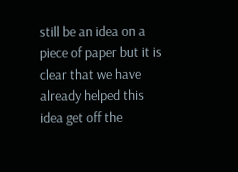still be an idea on a piece of paper but it is clear that we have already helped this idea get off the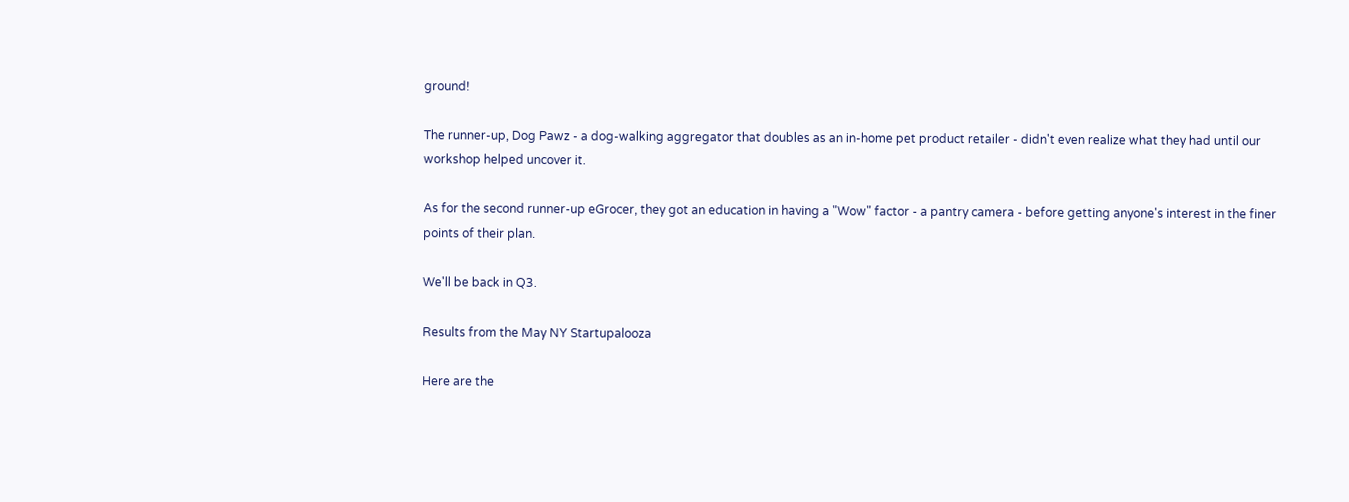ground!

The runner-up, Dog Pawz - a dog-walking aggregator that doubles as an in-home pet product retailer - didn't even realize what they had until our workshop helped uncover it.

As for the second runner-up eGrocer, they got an education in having a "Wow" factor - a pantry camera - before getting anyone's interest in the finer points of their plan.

We'll be back in Q3.

Results from the May NY Startupalooza

Here are the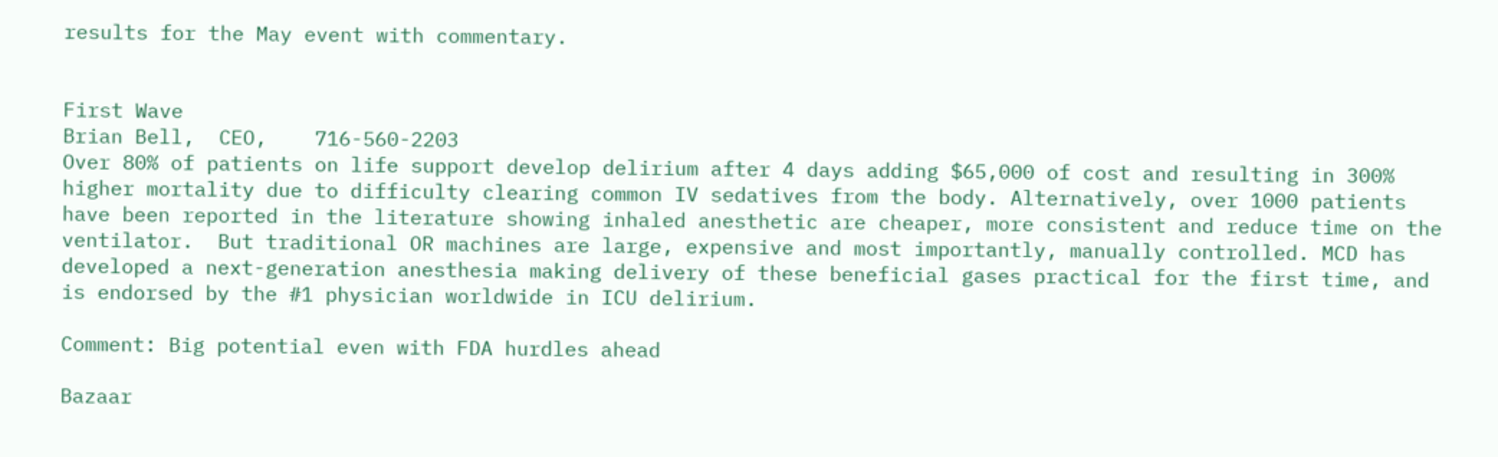results for the May event with commentary.


First Wave
Brian Bell,  CEO,    716-560-2203
Over 80% of patients on life support develop delirium after 4 days adding $65,000 of cost and resulting in 300% higher mortality due to difficulty clearing common IV sedatives from the body. Alternatively, over 1000 patients have been reported in the literature showing inhaled anesthetic are cheaper, more consistent and reduce time on the ventilator.  But traditional OR machines are large, expensive and most importantly, manually controlled. MCD has developed a next-generation anesthesia making delivery of these beneficial gases practical for the first time, and is endorsed by the #1 physician worldwide in ICU delirium.

Comment: Big potential even with FDA hurdles ahead

Bazaar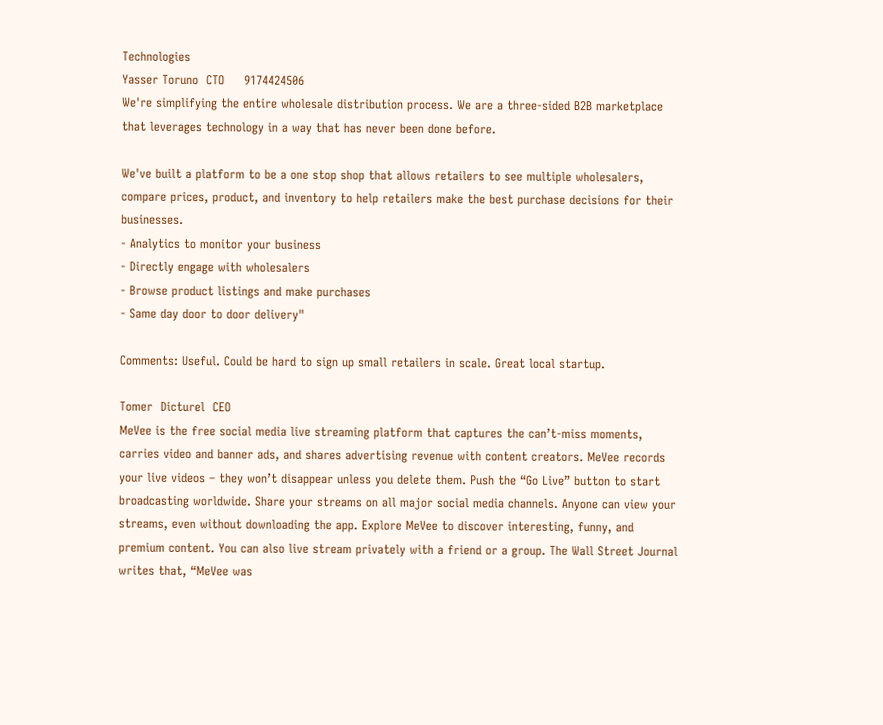Technologies
Yasser Toruno  CTO     9174424506
We're simplifying the entire wholesale distribution process. We are a three-sided B2B marketplace that leverages technology in a way that has never been done before.

We've built a platform to be a one stop shop that allows retailers to see multiple wholesalers, compare prices, product, and inventory to help retailers make the best purchase decisions for their businesses.
- Analytics to monitor your business
- Directly engage with wholesalers
- Browse product listings and make purchases
- Same day door to door delivery"

Comments: Useful. Could be hard to sign up small retailers in scale. Great local startup.

Tomer  Dicturel  CEO
MeVee is the free social media live streaming platform that captures the can’t-miss moments, carries video and banner ads, and shares advertising revenue with content creators. MeVee records your live videos – they won’t disappear unless you delete them. Push the “Go Live” button to start broadcasting worldwide. Share your streams on all major social media channels. Anyone can view your streams, even without downloading the app. Explore MeVee to discover interesting, funny, and premium content. You can also live stream privately with a friend or a group. The Wall Street Journal writes that, “MeVee was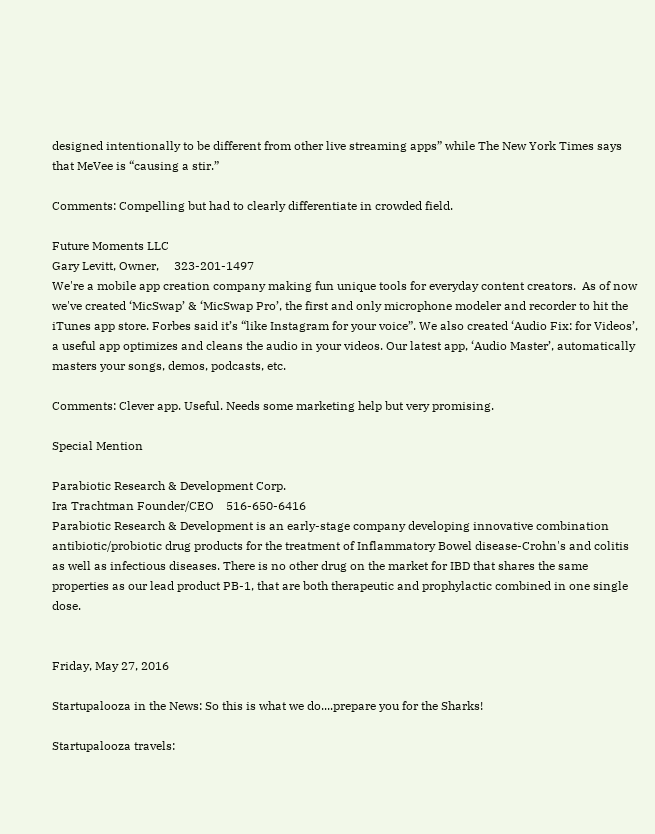designed intentionally to be different from other live streaming apps” while The New York Times says that MeVee is “causing a stir.”

Comments: Compelling but had to clearly differentiate in crowded field.

Future Moments LLC
Gary Levitt, Owner,     323-201-1497
We're a mobile app creation company making fun unique tools for everyday content creators.  As of now we've created ‘MicSwap’ & ‘MicSwap Pro’, the first and only microphone modeler and recorder to hit the iTunes app store. Forbes said it’s “like Instagram for your voice”. We also created ‘Audio Fix: for Videos’, a useful app optimizes and cleans the audio in your videos. Our latest app, ‘Audio Master’, automatically masters your songs, demos, podcasts, etc.

Comments: Clever app. Useful. Needs some marketing help but very promising.

Special Mention

Parabiotic Research & Development Corp.
Ira Trachtman Founder/CEO    516-650-6416
Parabiotic Research & Development is an early-stage company developing innovative combination antibiotic/probiotic drug products for the treatment of Inflammatory Bowel disease-Crohn's and colitis as well as infectious diseases. There is no other drug on the market for IBD that shares the same properties as our lead product PB-1, that are both therapeutic and prophylactic combined in one single dose.


Friday, May 27, 2016

Startupalooza in the News: So this is what we do....prepare you for the Sharks!

Startupalooza travels: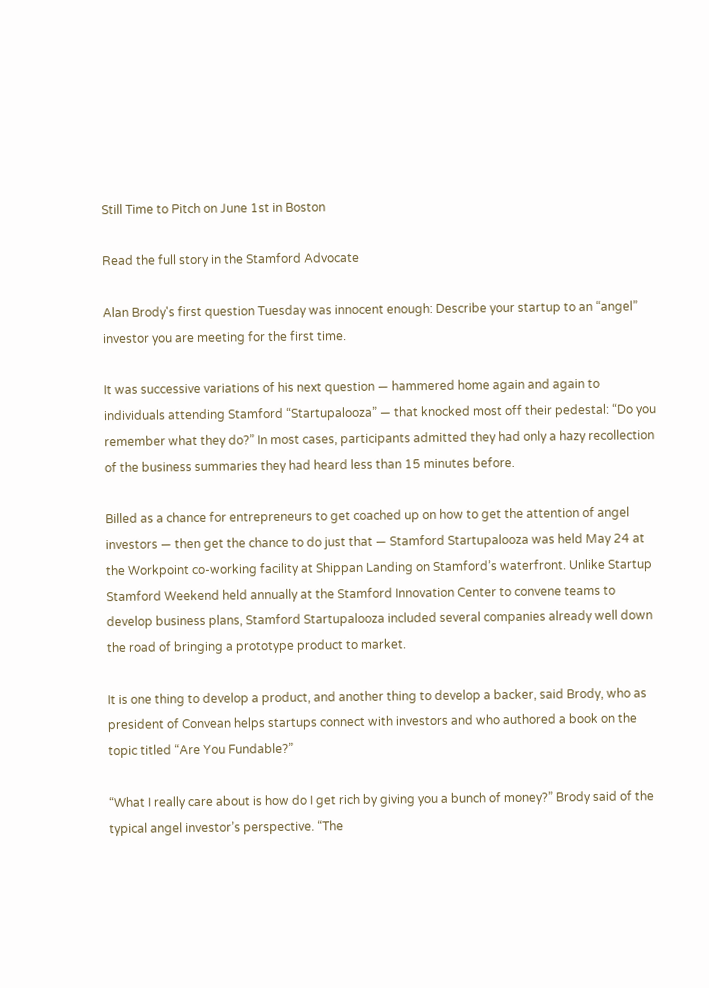Still Time to Pitch on June 1st in Boston

Read the full story in the Stamford Advocate

Alan Brody's first question Tuesday was innocent enough: Describe your startup to an “angel” investor you are meeting for the first time.

It was successive variations of his next question — hammered home again and again to individuals attending Stamford “Startupalooza” — that knocked most off their pedestal: “Do you remember what they do?” In most cases, participants admitted they had only a hazy recollection of the business summaries they had heard less than 15 minutes before.

Billed as a chance for entrepreneurs to get coached up on how to get the attention of angel investors — then get the chance to do just that — Stamford Startupalooza was held May 24 at the Workpoint co-working facility at Shippan Landing on Stamford’s waterfront. Unlike Startup Stamford Weekend held annually at the Stamford Innovation Center to convene teams to develop business plans, Stamford Startupalooza included several companies already well down the road of bringing a prototype product to market.

It is one thing to develop a product, and another thing to develop a backer, said Brody, who as president of Convean helps startups connect with investors and who authored a book on the topic titled “Are You Fundable?”

“What I really care about is how do I get rich by giving you a bunch of money?” Brody said of the typical angel investor’s perspective. “The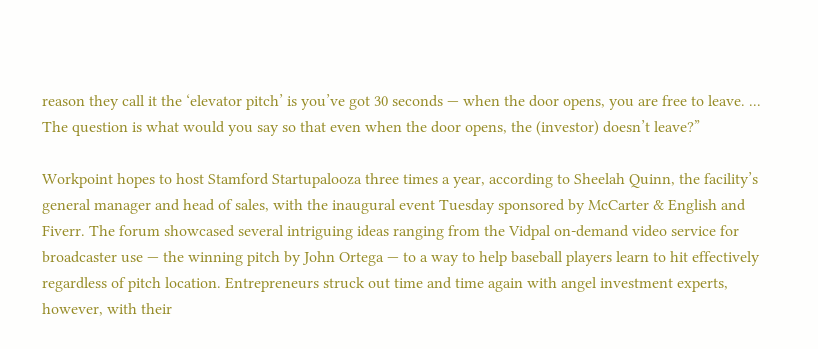reason they call it the ‘elevator pitch’ is you’ve got 30 seconds — when the door opens, you are free to leave. ... The question is what would you say so that even when the door opens, the (investor) doesn’t leave?”

Workpoint hopes to host Stamford Startupalooza three times a year, according to Sheelah Quinn, the facility’s general manager and head of sales, with the inaugural event Tuesday sponsored by McCarter & English and Fiverr. The forum showcased several intriguing ideas ranging from the Vidpal on-demand video service for broadcaster use — the winning pitch by John Ortega — to a way to help baseball players learn to hit effectively regardless of pitch location. Entrepreneurs struck out time and time again with angel investment experts, however, with their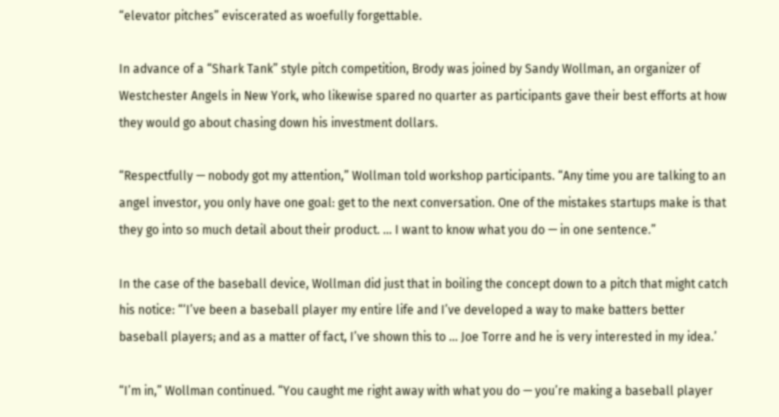“elevator pitches” eviscerated as woefully forgettable.

In advance of a “Shark Tank” style pitch competition, Brody was joined by Sandy Wollman, an organizer of Westchester Angels in New York, who likewise spared no quarter as participants gave their best efforts at how they would go about chasing down his investment dollars.

“Respectfully — nobody got my attention,” Wollman told workshop participants. “Any time you are talking to an angel investor, you only have one goal: get to the next conversation. One of the mistakes startups make is that they go into so much detail about their product. ... I want to know what you do — in one sentence.”

In the case of the baseball device, Wollman did just that in boiling the concept down to a pitch that might catch his notice: “‘I’ve been a baseball player my entire life and I’ve developed a way to make batters better baseball players; and as a matter of fact, I’ve shown this to ... Joe Torre and he is very interested in my idea.’

“I’m in,” Wollman continued. “You caught me right away with what you do — you’re making a baseball player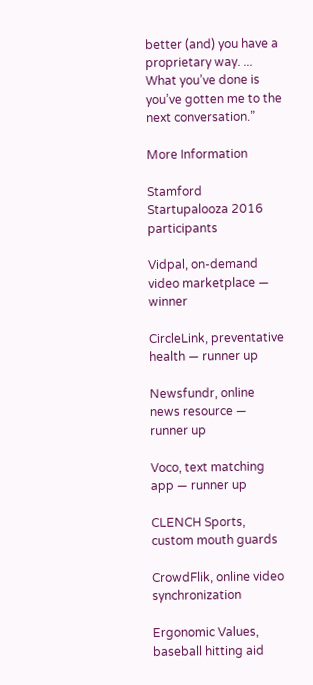better (and) you have a proprietary way. ... What you’ve done is you’ve gotten me to the next conversation.”

More Information

Stamford Startupalooza 2016 participants

Vidpal, on-demand video marketplace — winner

CircleLink, preventative health — runner up

Newsfundr, online news resource — runner up

Voco, text matching app — runner up

CLENCH Sports, custom mouth guards

CrowdFlik, online video synchronization

Ergonomic Values, baseball hitting aid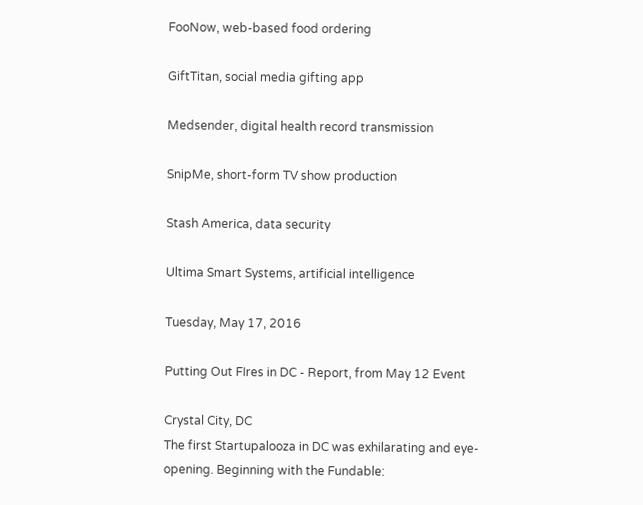FooNow, web-based food ordering

GiftTitan, social media gifting app

Medsender, digital health record transmission

SnipMe, short-form TV show production

Stash America, data security

Ultima Smart Systems, artificial intelligence

Tuesday, May 17, 2016

Putting Out FIres in DC - Report, from May 12 Event

Crystal City, DC
The first Startupalooza in DC was exhilarating and eye-opening. Beginning with the Fundable: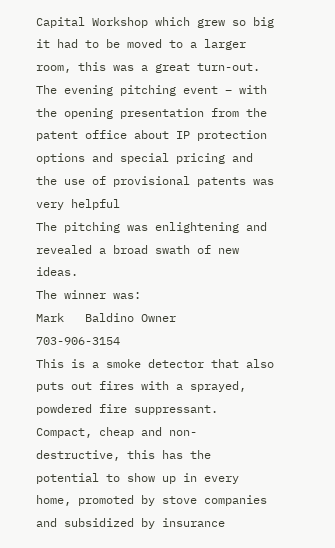Capital Workshop which grew so big it had to be moved to a larger room, this was a great turn-out.
The evening pitching event – with the opening presentation from the patent office about IP protection options and special pricing and the use of provisional patents was very helpful
The pitching was enlightening and revealed a broad swath of new ideas.
The winner was:
Mark   Baldino Owner     703-906-3154
This is a smoke detector that also puts out fires with a sprayed, powdered fire suppressant. Compact, cheap and non-destructive, this has the potential to show up in every home, promoted by stove companies and subsidized by insurance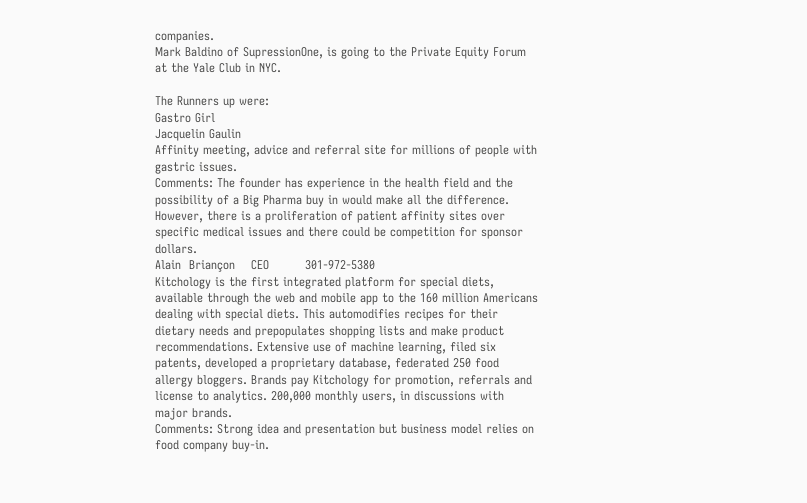companies.
Mark Baldino of SupressionOne, is going to the Private Equity Forum at the Yale Club in NYC.

The Runners up were:
Gastro Girl
Jacquelin Gaulin
Affinity meeting, advice and referral site for millions of people with gastric issues.
Comments: The founder has experience in the health field and the possibility of a Big Pharma buy in would make all the difference. However, there is a proliferation of patient affinity sites over specific medical issues and there could be competition for sponsor dollars.
Alain  Briançon    CEO         301-972-5380
Kitchology is the first integrated platform for special diets, available through the web and mobile app to the 160 million Americans dealing with special diets. This automodifies recipes for their dietary needs and prepopulates shopping lists and make product recommendations. Extensive use of machine learning, filed six patents, developed a proprietary database, federated 250 food allergy bloggers. Brands pay Kitchology for promotion, referrals and license to analytics. 200,000 monthly users, in discussions with major brands.
Comments: Strong idea and presentation but business model relies on food company buy-in.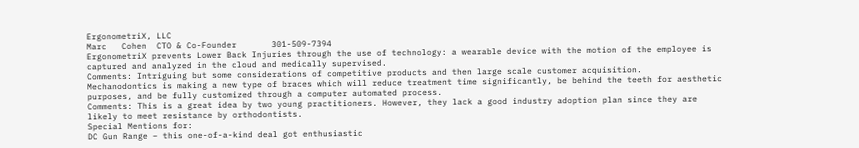ErgonometriX, LLC
Marc   Cohen  CTO & Co-Founder       301-509-7394
ErgonometriX prevents Lower Back Injuries through the use of technology: a wearable device with the motion of the employee is captured and analyzed in the cloud and medically supervised.
Comments: Intriguing but some considerations of competitive products and then large scale customer acquisition.
Mechanodontics is making a new type of braces which will reduce treatment time significantly, be behind the teeth for aesthetic purposes, and be fully customized through a computer automated process.
Comments: This is a great idea by two young practitioners. However, they lack a good industry adoption plan since they are likely to meet resistance by orthodontists.
Special Mentions for:
DC Gun Range – this one-of-a-kind deal got enthusiastic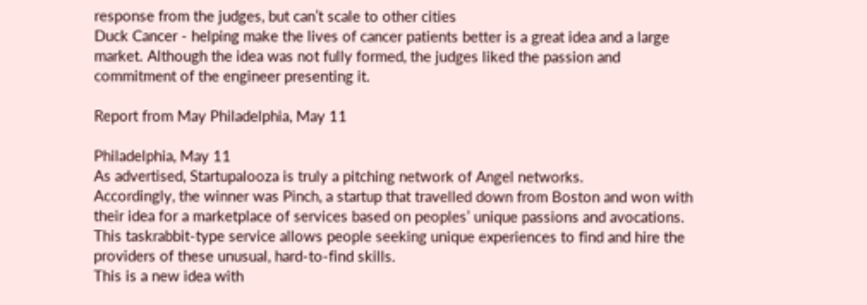response from the judges, but can’t scale to other cities
Duck Cancer - helping make the lives of cancer patients better is a great idea and a large market. Although the idea was not fully formed, the judges liked the passion and commitment of the engineer presenting it.

Report from May Philadelphia, May 11

Philadelphia, May 11
As advertised, Startupalooza is truly a pitching network of Angel networks.
Accordingly, the winner was Pinch, a startup that travelled down from Boston and won with their idea for a marketplace of services based on peoples’ unique passions and avocations. This taskrabbit-type service allows people seeking unique experiences to find and hire the providers of these unusual, hard-to-find skills.
This is a new idea with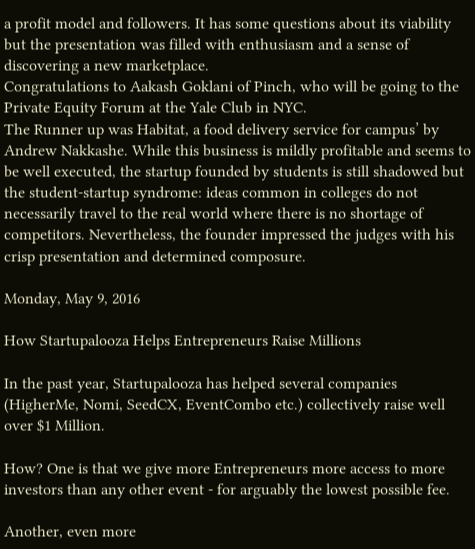a profit model and followers. It has some questions about its viability but the presentation was filled with enthusiasm and a sense of discovering a new marketplace.
Congratulations to Aakash Goklani of Pinch, who will be going to the Private Equity Forum at the Yale Club in NYC.
The Runner up was Habitat, a food delivery service for campus’ by Andrew Nakkashe. While this business is mildly profitable and seems to be well executed, the startup founded by students is still shadowed but the student-startup syndrome: ideas common in colleges do not necessarily travel to the real world where there is no shortage of competitors. Nevertheless, the founder impressed the judges with his crisp presentation and determined composure.

Monday, May 9, 2016

How Startupalooza Helps Entrepreneurs Raise Millions

In the past year, Startupalooza has helped several companies (HigherMe, Nomi, SeedCX, EventCombo etc.) collectively raise well over $1 Million.

How? One is that we give more Entrepreneurs more access to more investors than any other event - for arguably the lowest possible fee.

Another, even more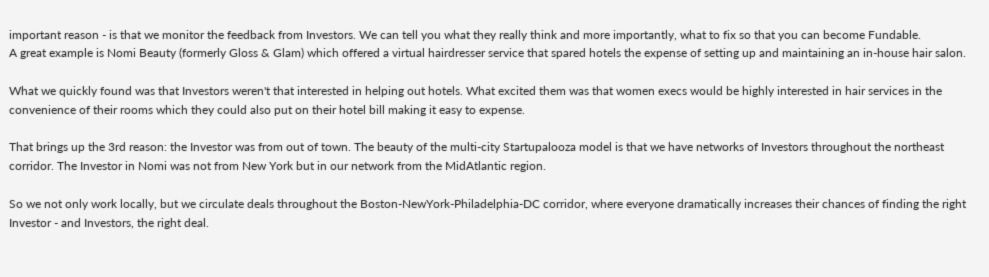important reason - is that we monitor the feedback from Investors. We can tell you what they really think and more importantly, what to fix so that you can become Fundable.
A great example is Nomi Beauty (formerly Gloss & Glam) which offered a virtual hairdresser service that spared hotels the expense of setting up and maintaining an in-house hair salon.

What we quickly found was that Investors weren't that interested in helping out hotels. What excited them was that women execs would be highly interested in hair services in the convenience of their rooms which they could also put on their hotel bill making it easy to expense.

That brings up the 3rd reason: the Investor was from out of town. The beauty of the multi-city Startupalooza model is that we have networks of Investors throughout the northeast corridor. The Investor in Nomi was not from New York but in our network from the MidAtlantic region.

So we not only work locally, but we circulate deals throughout the Boston-NewYork-Philadelphia-DC corridor, where everyone dramatically increases their chances of finding the right Investor - and Investors, the right deal.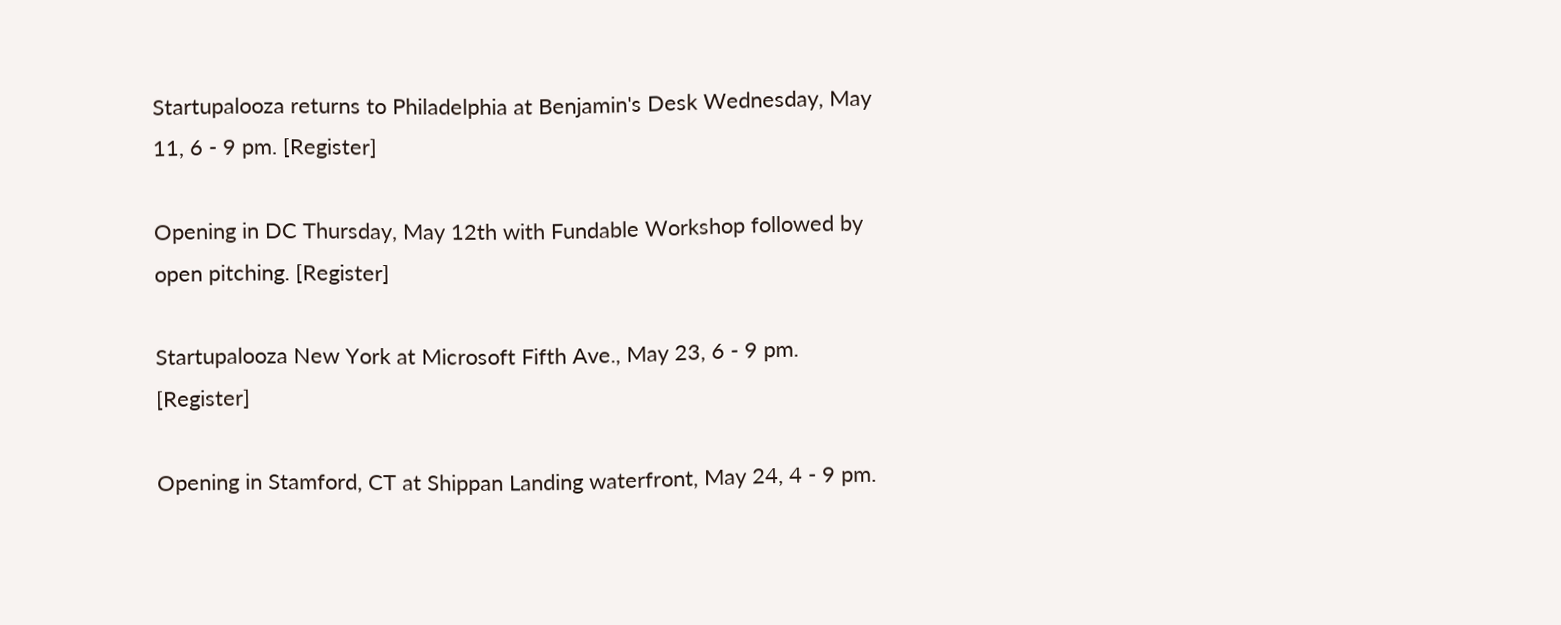Startupalooza returns to Philadelphia at Benjamin's Desk Wednesday, May 11, 6 - 9 pm. [Register]

Opening in DC Thursday, May 12th with Fundable Workshop followed by open pitching. [Register]

Startupalooza New York at Microsoft Fifth Ave., May 23, 6 - 9 pm. [Register]

Opening in Stamford, CT at Shippan Landing waterfront, May 24, 4 - 9 pm.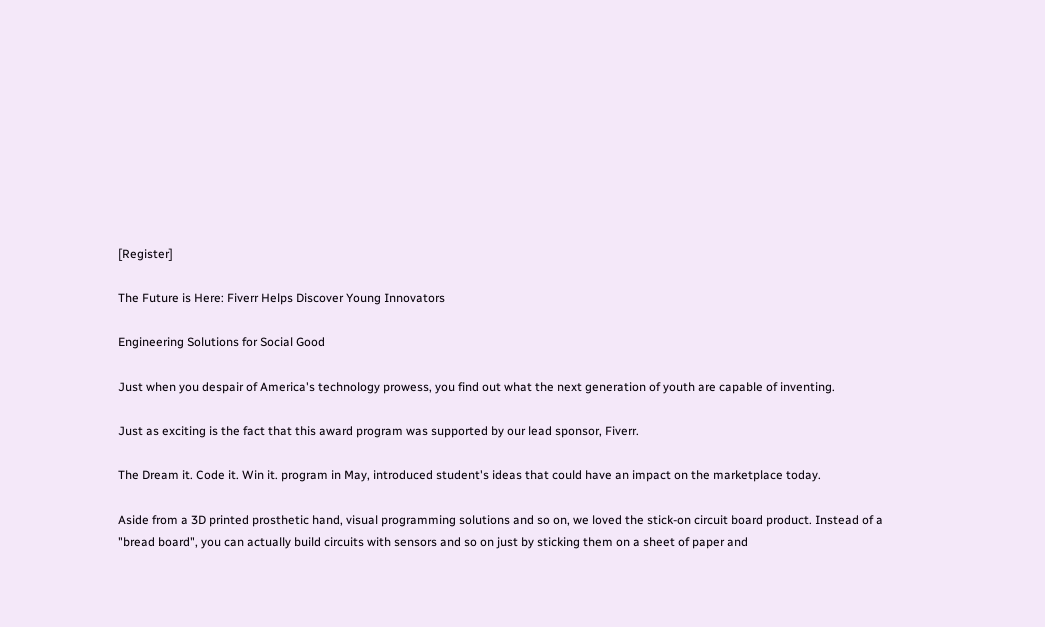[Register]

The Future is Here: Fiverr Helps Discover Young Innovators

Engineering Solutions for Social Good

Just when you despair of America's technology prowess, you find out what the next generation of youth are capable of inventing.

Just as exciting is the fact that this award program was supported by our lead sponsor, Fiverr.

The Dream it. Code it. Win it. program in May, introduced student's ideas that could have an impact on the marketplace today.

Aside from a 3D printed prosthetic hand, visual programming solutions and so on, we loved the stick-on circuit board product. Instead of a "bread board", you can actually build circuits with sensors and so on just by sticking them on a sheet of paper and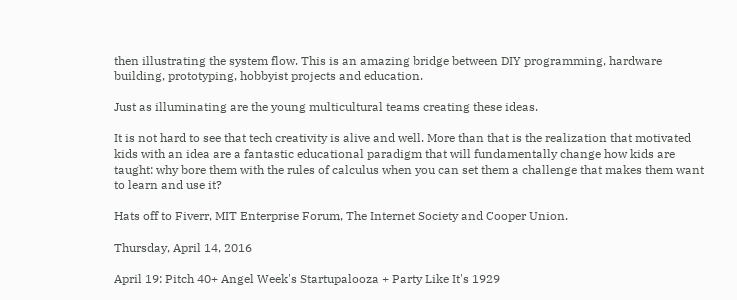then illustrating the system flow. This is an amazing bridge between DIY programming, hardware building, prototyping, hobbyist projects and education.

Just as illuminating are the young multicultural teams creating these ideas.

It is not hard to see that tech creativity is alive and well. More than that is the realization that motivated kids with an idea are a fantastic educational paradigm that will fundamentally change how kids are taught: why bore them with the rules of calculus when you can set them a challenge that makes them want to learn and use it?

Hats off to Fiverr, MIT Enterprise Forum, The Internet Society and Cooper Union.

Thursday, April 14, 2016

April 19: Pitch 40+ Angel Week's Startupalooza + Party Like It's 1929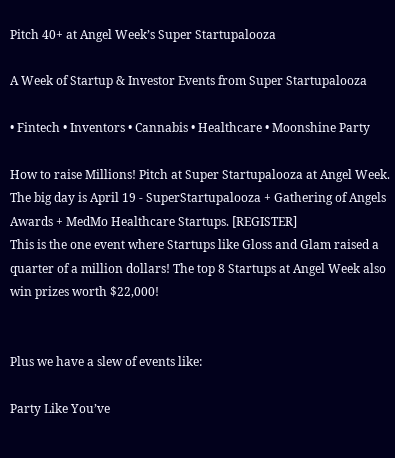Pitch 40+ at Angel Week’s Super Startupalooza

A Week of Startup & Investor Events from Super Startupalooza

• Fintech • Inventors • Cannabis • Healthcare • Moonshine Party

How to raise Millions! Pitch at Super Startupalooza at Angel Week. The big day is April 19 - SuperStartupalooza + Gathering of Angels Awards + MedMo Healthcare Startups. [REGISTER]
This is the one event where Startups like Gloss and Glam raised a quarter of a million dollars! The top 8 Startups at Angel Week also win prizes worth $22,000!


Plus we have a slew of events like:

Party Like You’ve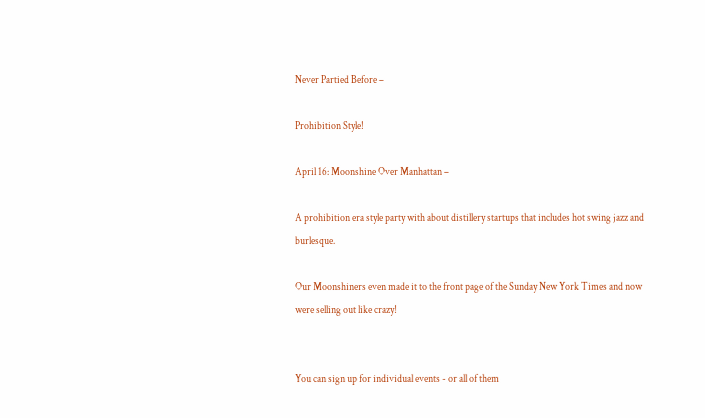Never Partied Before –

Prohibition Style!

April 16: Moonshine Over Manhattan –

A prohibition era style party with about distillery startups that includes hot swing jazz and burlesque.

Our Moonshiners even made it to the front page of the Sunday New York Times and now were selling out like crazy!


You can sign up for individual events - or all of them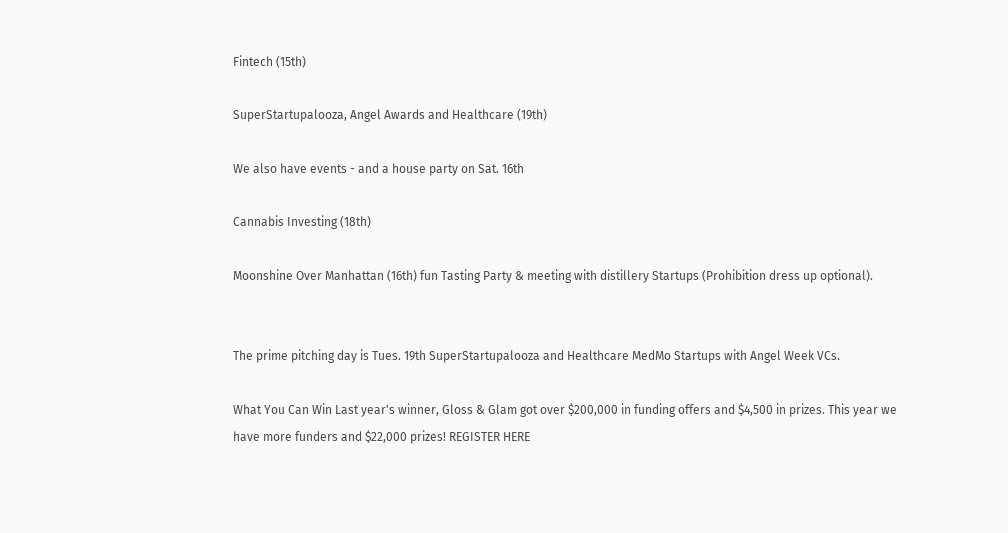Fintech (15th)

SuperStartupalooza, Angel Awards and Healthcare (19th)

We also have events - and a house party on Sat. 16th

Cannabis Investing (18th)

Moonshine Over Manhattan (16th) fun Tasting Party & meeting with distillery Startups (Prohibition dress up optional).


The prime pitching day is Tues. 19th SuperStartupalooza and Healthcare MedMo Startups with Angel Week VCs.

What You Can Win Last year's winner, Gloss & Glam got over $200,000 in funding offers and $4,500 in prizes. This year we have more funders and $22,000 prizes! REGISTER HERE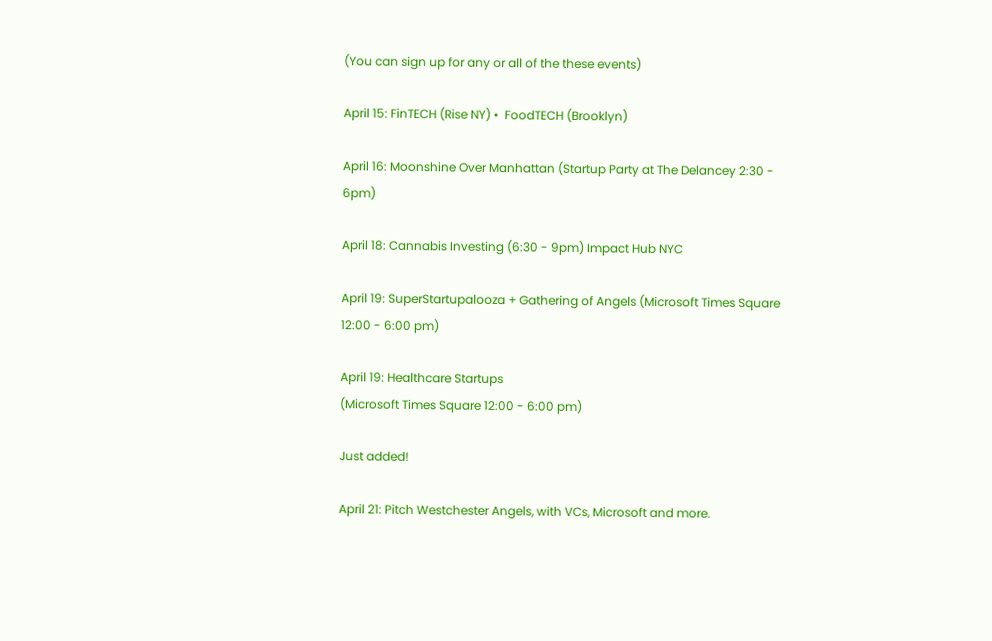(You can sign up for any or all of the these events)

April 15: FinTECH (Rise NY) •  FoodTECH (Brooklyn)

April 16: Moonshine Over Manhattan (Startup Party at The Delancey 2:30 - 6pm)

April 18: Cannabis Investing (6:30 - 9pm) Impact Hub NYC

April 19: SuperStartupalooza + Gathering of Angels (Microsoft Times Square 12:00 - 6:00 pm)

April 19: Healthcare Startups
(Microsoft Times Square 12:00 - 6:00 pm)

Just added!

April 21: Pitch Westchester Angels, with VCs, Microsoft and more.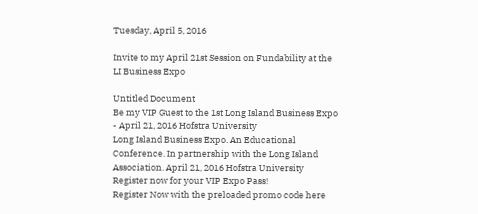Tuesday, April 5, 2016

Invite to my April 21st Session on Fundability at the LI Business Expo

Untitled Document
Be my VIP Guest to the 1st Long Island Business Expo - April 21, 2016 Hofstra University
Long Island Business Expo. An Educational Conference. In partnership with the Long Island Association. April 21, 2016 Hofstra University
Register now for your VIP Expo Pass!
Register Now with the preloaded promo code here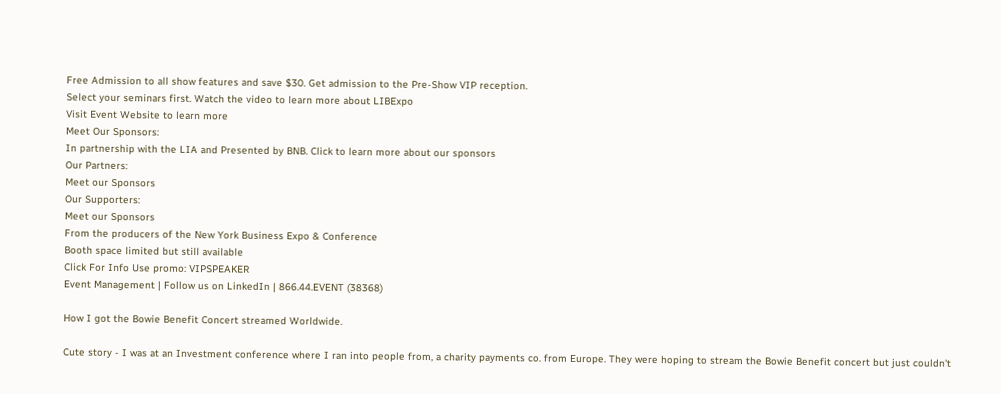Free Admission to all show features and save $30. Get admission to the Pre-Show VIP reception.
Select your seminars first. Watch the video to learn more about LIBExpo
Visit Event Website to learn more
Meet Our Sponsors:
In partnership with the LIA and Presented by BNB. Click to learn more about our sponsors
Our Partners:
Meet our Sponsors
Our Supporters:
Meet our Sponsors
From the producers of the New York Business Expo & Conference
Booth space limited but still available
Click For Info Use promo: VIPSPEAKER
Event Management | Follow us on LinkedIn | 866.44.EVENT (38368)

How I got the Bowie Benefit Concert streamed Worldwide.

Cute story - I was at an Investment conference where I ran into people from, a charity payments co. from Europe. They were hoping to stream the Bowie Benefit concert but just couldn't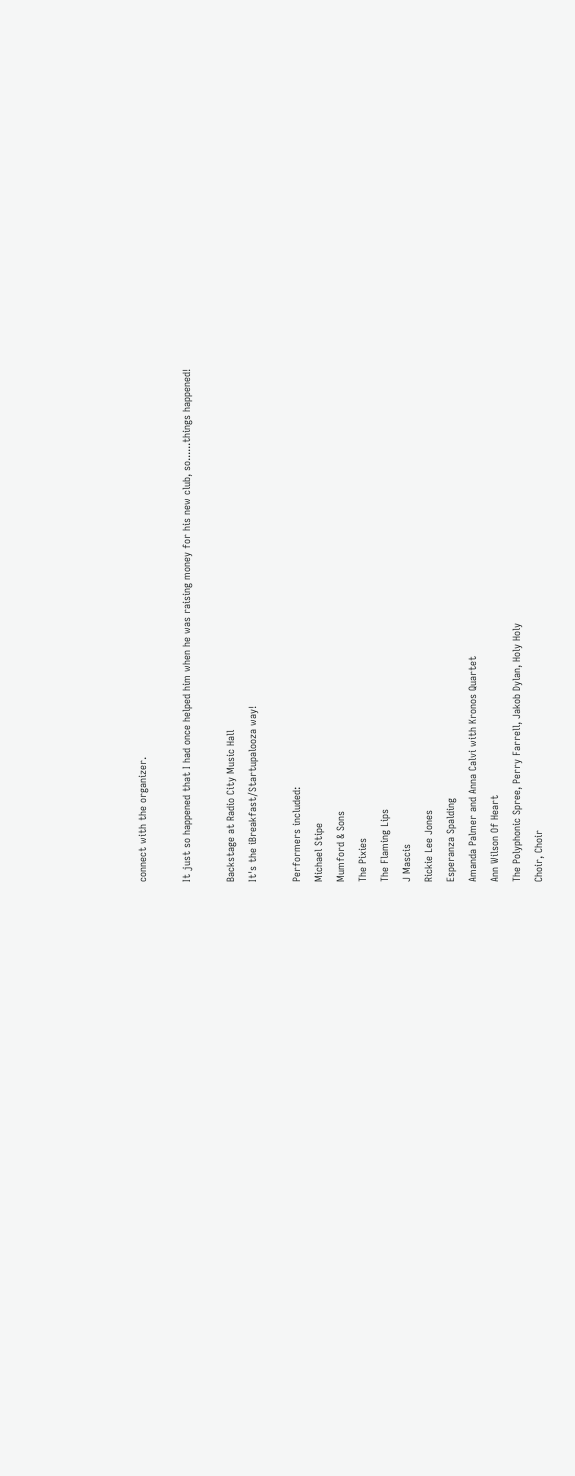connect with the organizer.

It just so happened that I had once helped him when he was raising money for his new club, so......things happened!

Backstage at Radio City Music Hall
It's the iBreakfast/Startupalooza way!

Performers included:
Michael Stipe
Mumford & Sons
The Pixies
The Flaming Lips
J Mascis
Rickie Lee Jones
Esperanza Spalding
Amanda Palmer and Anna Calvi with Kronos Quartet
Ann Wilson Of Heart
The Polyphonic Spree, Perry Farrell, Jakob Dylan, Holy Holy
Choir, Choir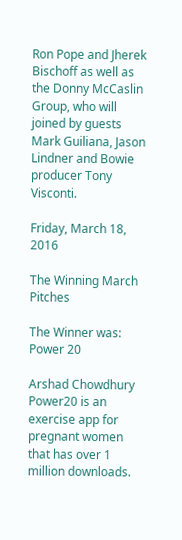Ron Pope and Jherek Bischoff as well as the Donny McCaslin Group, who will joined by guests Mark Guiliana, Jason Lindner and Bowie producer Tony Visconti.

Friday, March 18, 2016

The Winning March Pitches

The Winner was:
Power 20

Arshad Chowdhury
Power20 is an exercise app for pregnant women that has over 1 million downloads.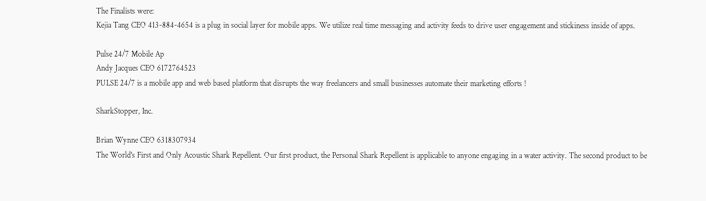The Finalists were:
Kejia Tang CEO 413-884-4654 is a plug in social layer for mobile apps. We utilize real time messaging and activity feeds to drive user engagement and stickiness inside of apps.

Pulse 24/7 Mobile Ap
Andy Jacques CEO 6172764523
PULSE 24/7 is a mobile app and web based platform that disrupts the way freelancers and small businesses automate their marketing efforts !

SharkStopper, Inc.

Brian Wynne CEO 6318307934
The World's First and Only Acoustic Shark Repellent. Our first product, the Personal Shark Repellent is applicable to anyone engaging in a water activity. The second product to be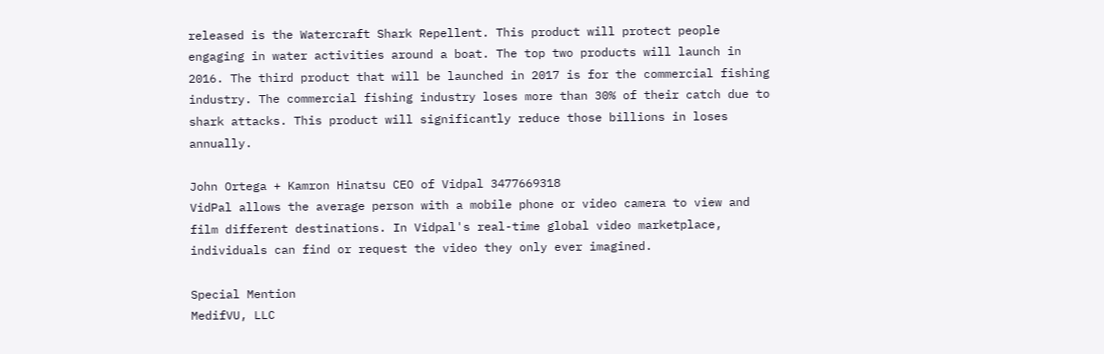released is the Watercraft Shark Repellent. This product will protect people engaging in water activities around a boat. The top two products will launch in 2016. The third product that will be launched in 2017 is for the commercial fishing industry. The commercial fishing industry loses more than 30% of their catch due to shark attacks. This product will significantly reduce those billions in loses annually.

John Ortega + Kamron Hinatsu CEO of Vidpal 3477669318
VidPal allows the average person with a mobile phone or video camera to view and film different destinations. In Vidpal's real-time global video marketplace, individuals can find or request the video they only ever imagined.

Special Mention
MedifVU, LLC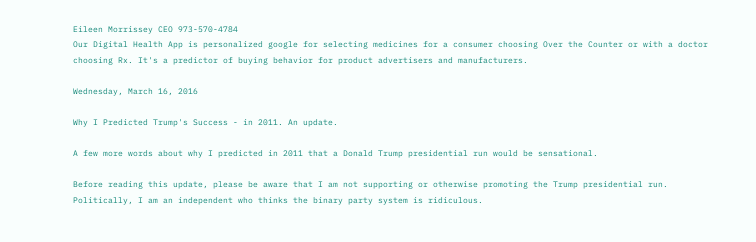Eileen Morrissey CEO 973-570-4784
Our Digital Health App is personalized google for selecting medicines for a consumer choosing Over the Counter or with a doctor choosing Rx. It's a predictor of buying behavior for product advertisers and manufacturers.

Wednesday, March 16, 2016

Why I Predicted Trump's Success - in 2011. An update.

A few more words about why I predicted in 2011 that a Donald Trump presidential run would be sensational.

Before reading this update, please be aware that I am not supporting or otherwise promoting the Trump presidential run. Politically, I am an independent who thinks the binary party system is ridiculous.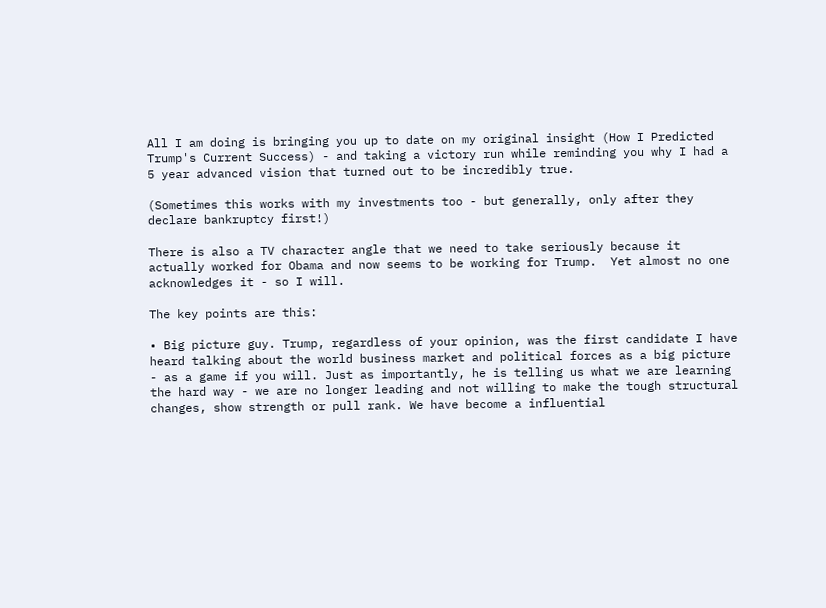All I am doing is bringing you up to date on my original insight (How I Predicted Trump's Current Success) - and taking a victory run while reminding you why I had a 5 year advanced vision that turned out to be incredibly true.

(Sometimes this works with my investments too - but generally, only after they declare bankruptcy first!)

There is also a TV character angle that we need to take seriously because it actually worked for Obama and now seems to be working for Trump.  Yet almost no one acknowledges it - so I will.

The key points are this:

• Big picture guy. Trump, regardless of your opinion, was the first candidate I have heard talking about the world business market and political forces as a big picture - as a game if you will. Just as importantly, he is telling us what we are learning the hard way - we are no longer leading and not willing to make the tough structural changes, show strength or pull rank. We have become a influential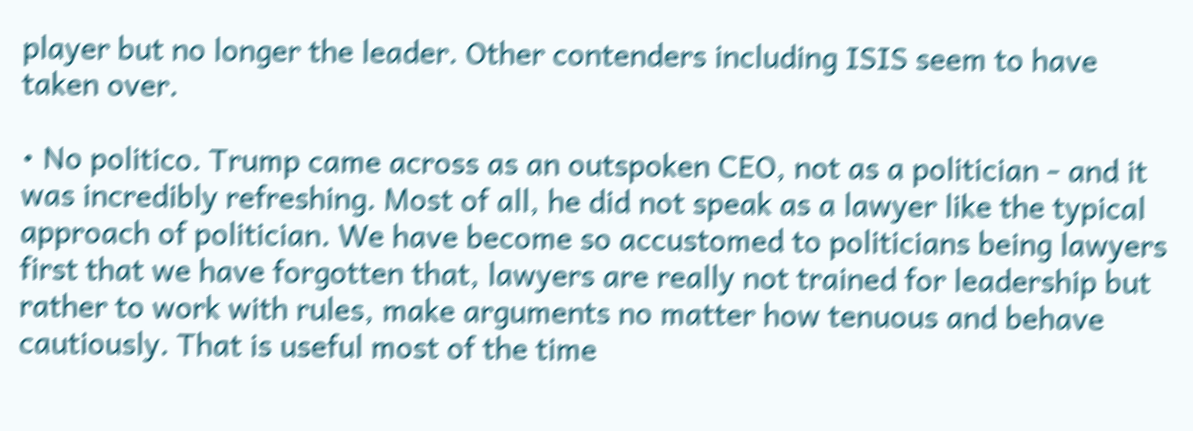player but no longer the leader. Other contenders including ISIS seem to have taken over.

• No politico. Trump came across as an outspoken CEO, not as a politician - and it was incredibly refreshing. Most of all, he did not speak as a lawyer like the typical approach of politician. We have become so accustomed to politicians being lawyers first that we have forgotten that, lawyers are really not trained for leadership but rather to work with rules, make arguments no matter how tenuous and behave cautiously. That is useful most of the time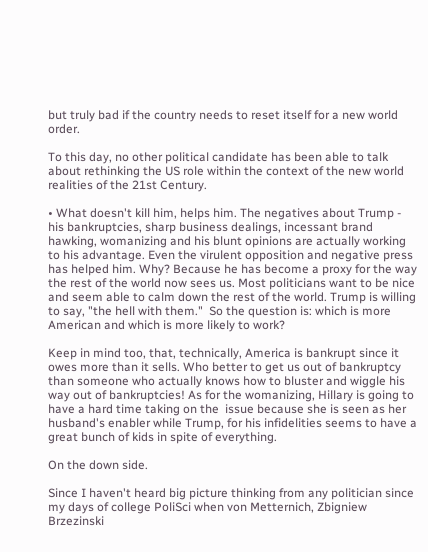but truly bad if the country needs to reset itself for a new world order.

To this day, no other political candidate has been able to talk about rethinking the US role within the context of the new world realities of the 21st Century.

• What doesn't kill him, helps him. The negatives about Trump - his bankruptcies, sharp business dealings, incessant brand hawking, womanizing and his blunt opinions are actually working to his advantage. Even the virulent opposition and negative press has helped him. Why? Because he has become a proxy for the way the rest of the world now sees us. Most politicians want to be nice and seem able to calm down the rest of the world. Trump is willing to say, "the hell with them."  So the question is: which is more American and which is more likely to work?

Keep in mind too, that, technically, America is bankrupt since it owes more than it sells. Who better to get us out of bankruptcy than someone who actually knows how to bluster and wiggle his way out of bankruptcies! As for the womanizing, Hillary is going to have a hard time taking on the  issue because she is seen as her husband's enabler while Trump, for his infidelities seems to have a great bunch of kids in spite of everything.

On the down side.

Since I haven't heard big picture thinking from any politician since my days of college PoliSci when von Metternich, Zbigniew Brzezinski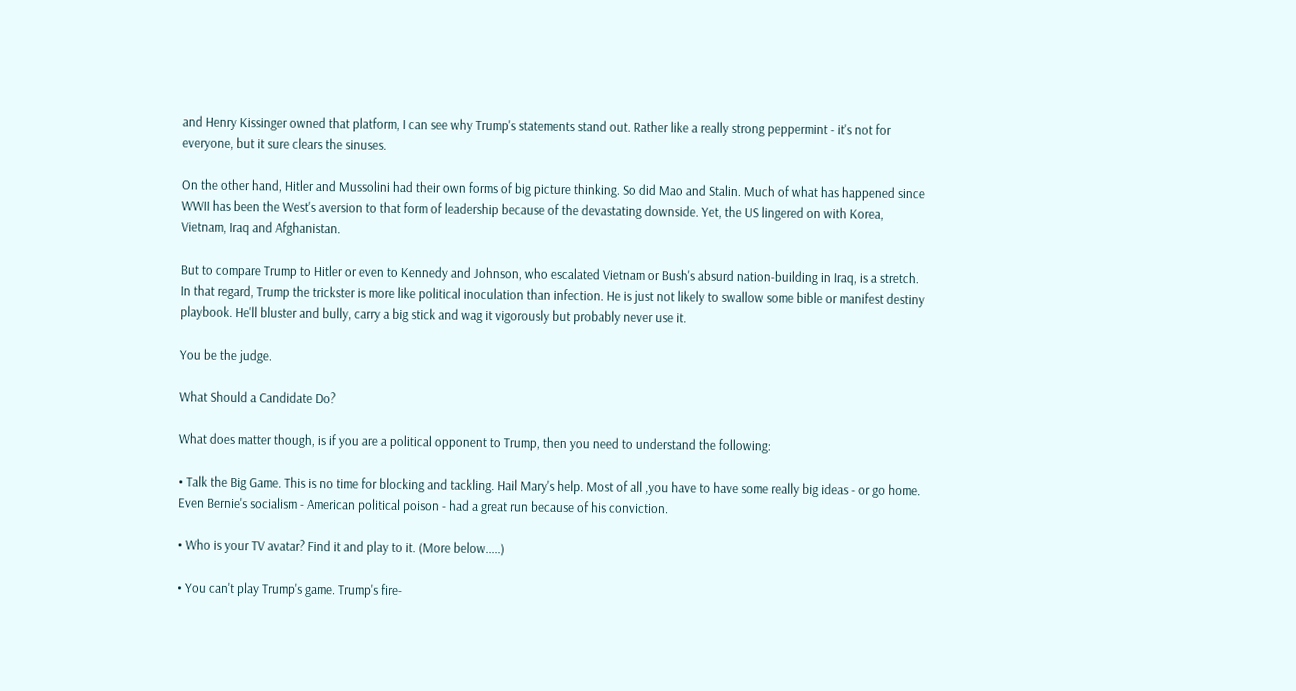and Henry Kissinger owned that platform, I can see why Trump's statements stand out. Rather like a really strong peppermint - it's not for everyone, but it sure clears the sinuses.

On the other hand, Hitler and Mussolini had their own forms of big picture thinking. So did Mao and Stalin. Much of what has happened since WWII has been the West's aversion to that form of leadership because of the devastating downside. Yet, the US lingered on with Korea, Vietnam, Iraq and Afghanistan.

But to compare Trump to Hitler or even to Kennedy and Johnson, who escalated Vietnam or Bush's absurd nation-building in Iraq, is a stretch. In that regard, Trump the trickster is more like political inoculation than infection. He is just not likely to swallow some bible or manifest destiny playbook. He'll bluster and bully, carry a big stick and wag it vigorously but probably never use it.

You be the judge.

What Should a Candidate Do?

What does matter though, is if you are a political opponent to Trump, then you need to understand the following:

• Talk the Big Game. This is no time for blocking and tackling. Hail Mary's help. Most of all ,you have to have some really big ideas - or go home. Even Bernie's socialism - American political poison - had a great run because of his conviction.

• Who is your TV avatar? Find it and play to it. (More below.....)

• You can't play Trump's game. Trump's fire-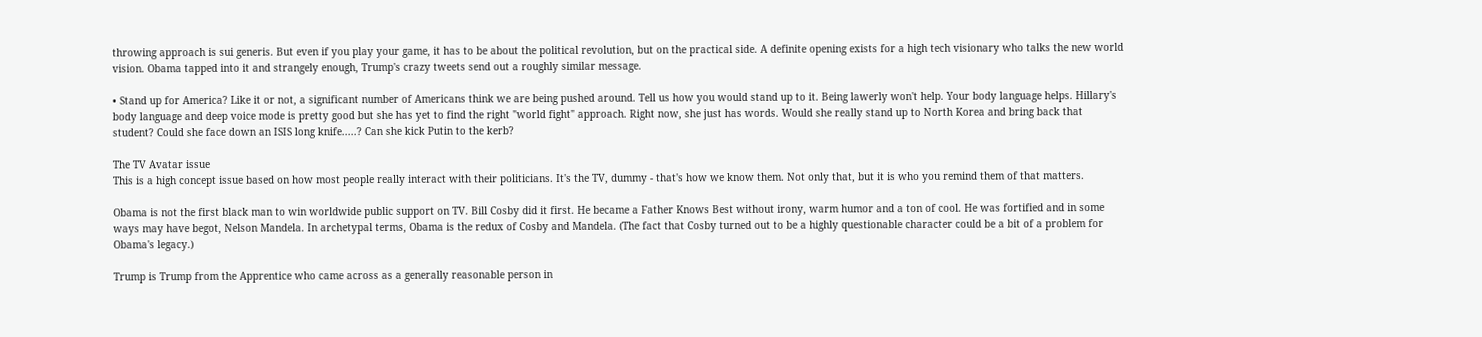throwing approach is sui generis. But even if you play your game, it has to be about the political revolution, but on the practical side. A definite opening exists for a high tech visionary who talks the new world vision. Obama tapped into it and strangely enough, Trump's crazy tweets send out a roughly similar message.

• Stand up for America? Like it or not, a significant number of Americans think we are being pushed around. Tell us how you would stand up to it. Being lawerly won't help. Your body language helps. Hillary's body language and deep voice mode is pretty good but she has yet to find the right "world fight" approach. Right now, she just has words. Would she really stand up to North Korea and bring back that student? Could she face down an ISIS long knife.....? Can she kick Putin to the kerb?

The TV Avatar issue
This is a high concept issue based on how most people really interact with their politicians. It's the TV, dummy - that's how we know them. Not only that, but it is who you remind them of that matters.

Obama is not the first black man to win worldwide public support on TV. Bill Cosby did it first. He became a Father Knows Best without irony, warm humor and a ton of cool. He was fortified and in some ways may have begot, Nelson Mandela. In archetypal terms, Obama is the redux of Cosby and Mandela. (The fact that Cosby turned out to be a highly questionable character could be a bit of a problem for Obama's legacy.)

Trump is Trump from the Apprentice who came across as a generally reasonable person in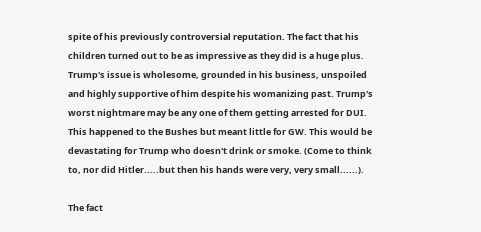spite of his previously controversial reputation. The fact that his children turned out to be as impressive as they did is a huge plus. Trump's issue is wholesome, grounded in his business, unspoiled and highly supportive of him despite his womanizing past. Trump's worst nightmare may be any one of them getting arrested for DUI. This happened to the Bushes but meant little for GW. This would be devastating for Trump who doesn't drink or smoke. (Come to think to, nor did Hitler.....but then his hands were very, very small......).

The fact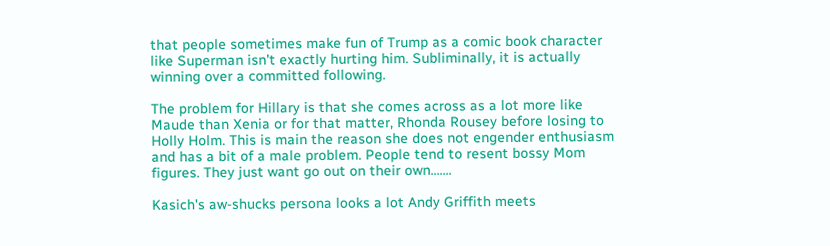that people sometimes make fun of Trump as a comic book character like Superman isn't exactly hurting him. Subliminally, it is actually winning over a committed following.

The problem for Hillary is that she comes across as a lot more like Maude than Xenia or for that matter, Rhonda Rousey before losing to Holly Holm. This is main the reason she does not engender enthusiasm and has a bit of a male problem. People tend to resent bossy Mom figures. They just want go out on their own.......

Kasich's aw-shucks persona looks a lot Andy Griffith meets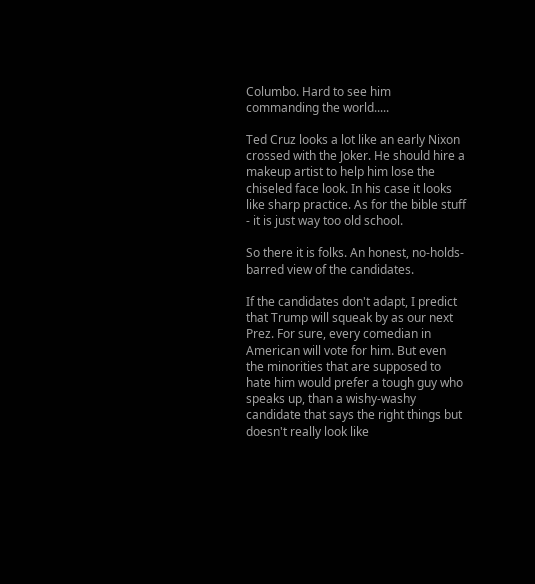Columbo. Hard to see him commanding the world.....

Ted Cruz looks a lot like an early Nixon crossed with the Joker. He should hire a makeup artist to help him lose the chiseled face look. In his case it looks like sharp practice. As for the bible stuff - it is just way too old school.

So there it is folks. An honest, no-holds-barred view of the candidates.

If the candidates don't adapt, I predict that Trump will squeak by as our next Prez. For sure, every comedian in American will vote for him. But even the minorities that are supposed to hate him would prefer a tough guy who speaks up, than a wishy-washy candidate that says the right things but doesn't really look like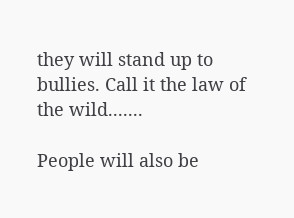they will stand up to bullies. Call it the law of the wild.......

People will also be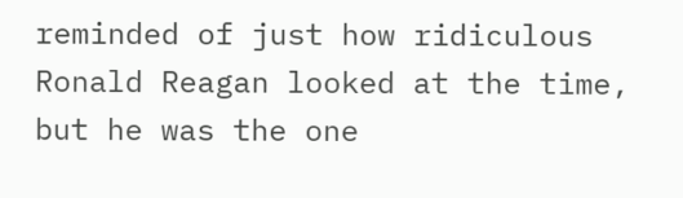reminded of just how ridiculous Ronald Reagan looked at the time, but he was the one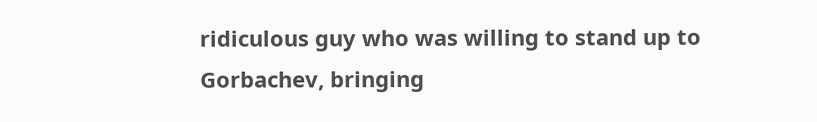ridiculous guy who was willing to stand up to Gorbachev, bringing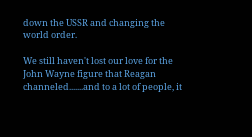down the USSR and changing the world order.

We still haven't lost our love for the John Wayne figure that Reagan channeled.......and to a lot of people, it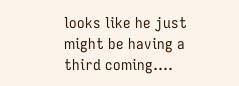looks like he just might be having a third coming....